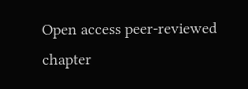Open access peer-reviewed chapter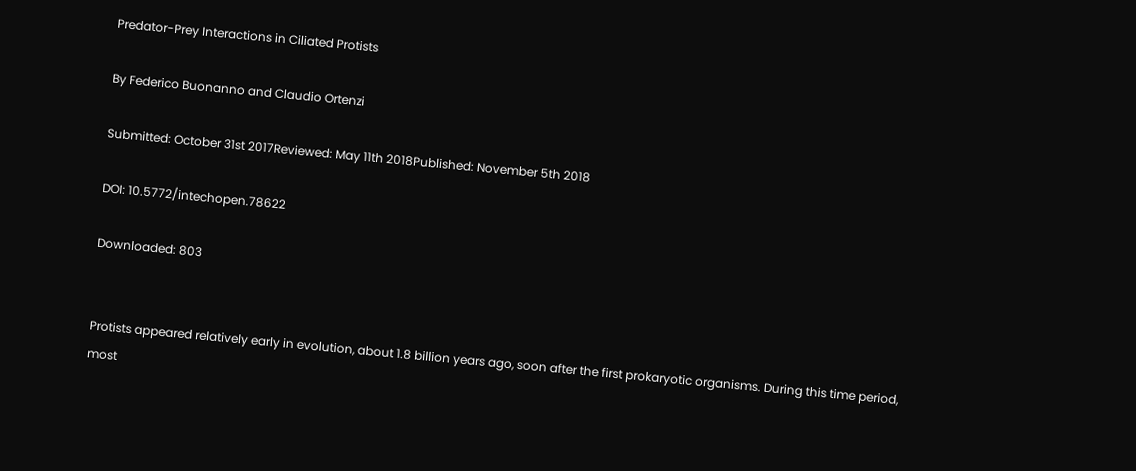Predator-Prey Interactions in Ciliated Protists

By Federico Buonanno and Claudio Ortenzi

Submitted: October 31st 2017Reviewed: May 11th 2018Published: November 5th 2018

DOI: 10.5772/intechopen.78622

Downloaded: 803


Protists appeared relatively early in evolution, about 1.8 billion years ago, soon after the first prokaryotic organisms. During this time period, most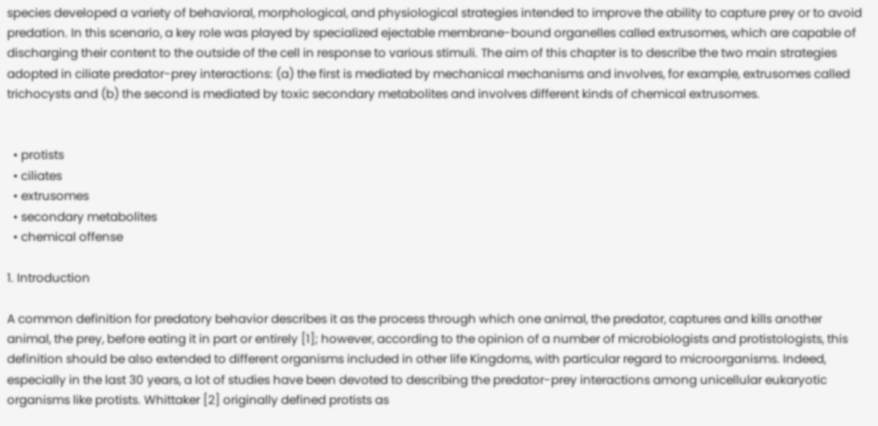species developed a variety of behavioral, morphological, and physiological strategies intended to improve the ability to capture prey or to avoid predation. In this scenario, a key role was played by specialized ejectable membrane-bound organelles called extrusomes, which are capable of discharging their content to the outside of the cell in response to various stimuli. The aim of this chapter is to describe the two main strategies adopted in ciliate predator-prey interactions: (a) the first is mediated by mechanical mechanisms and involves, for example, extrusomes called trichocysts and (b) the second is mediated by toxic secondary metabolites and involves different kinds of chemical extrusomes.


  • protists
  • ciliates
  • extrusomes
  • secondary metabolites
  • chemical offense

1. Introduction

A common definition for predatory behavior describes it as the process through which one animal, the predator, captures and kills another animal, the prey, before eating it in part or entirely [1]; however, according to the opinion of a number of microbiologists and protistologists, this definition should be also extended to different organisms included in other life Kingdoms, with particular regard to microorganisms. Indeed, especially in the last 30 years, a lot of studies have been devoted to describing the predator-prey interactions among unicellular eukaryotic organisms like protists. Whittaker [2] originally defined protists as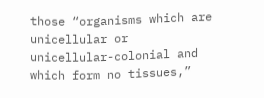those “organisms which are unicellular or unicellular-colonial and which form no tissues,”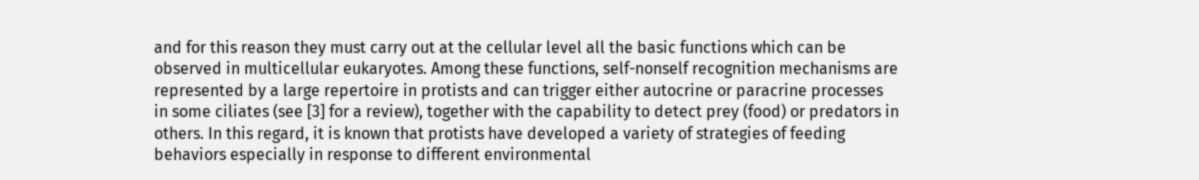and for this reason they must carry out at the cellular level all the basic functions which can be observed in multicellular eukaryotes. Among these functions, self-nonself recognition mechanisms are represented by a large repertoire in protists and can trigger either autocrine or paracrine processes in some ciliates (see [3] for a review), together with the capability to detect prey (food) or predators in others. In this regard, it is known that protists have developed a variety of strategies of feeding behaviors especially in response to different environmental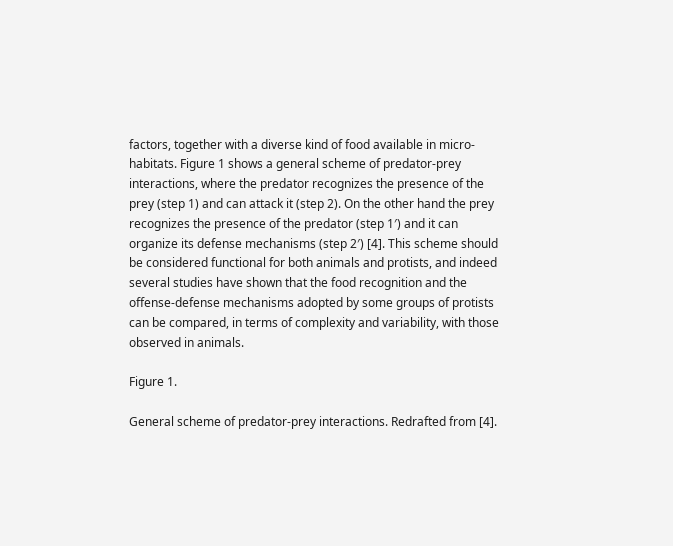factors, together with a diverse kind of food available in micro-habitats. Figure 1 shows a general scheme of predator-prey interactions, where the predator recognizes the presence of the prey (step 1) and can attack it (step 2). On the other hand the prey recognizes the presence of the predator (step 1′) and it can organize its defense mechanisms (step 2′) [4]. This scheme should be considered functional for both animals and protists, and indeed several studies have shown that the food recognition and the offense-defense mechanisms adopted by some groups of protists can be compared, in terms of complexity and variability, with those observed in animals.

Figure 1.

General scheme of predator-prey interactions. Redrafted from [4].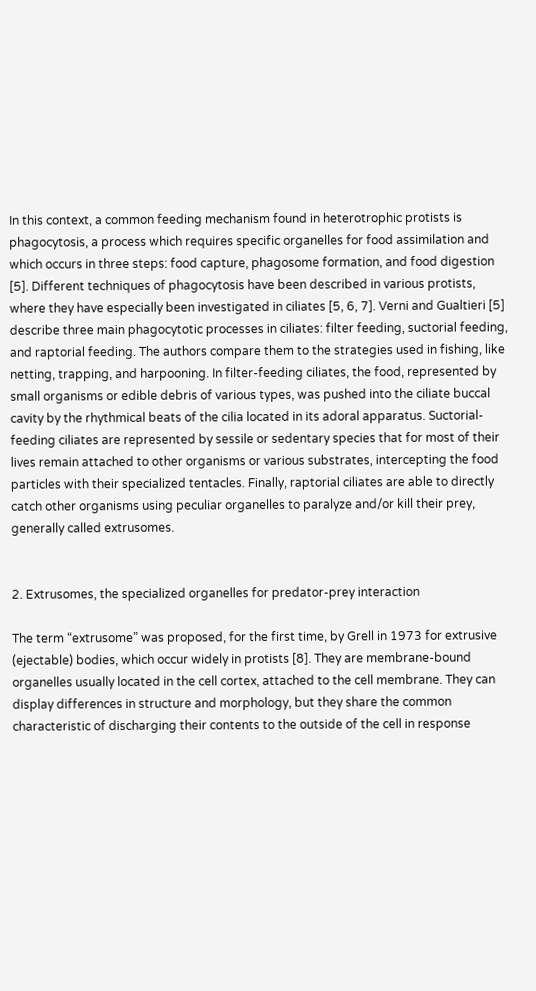In this context, a common feeding mechanism found in heterotrophic protists is phagocytosis, a process which requires specific organelles for food assimilation and which occurs in three steps: food capture, phagosome formation, and food digestion [5]. Different techniques of phagocytosis have been described in various protists, where they have especially been investigated in ciliates [5, 6, 7]. Verni and Gualtieri [5] describe three main phagocytotic processes in ciliates: filter feeding, suctorial feeding, and raptorial feeding. The authors compare them to the strategies used in fishing, like netting, trapping, and harpooning. In filter-feeding ciliates, the food, represented by small organisms or edible debris of various types, was pushed into the ciliate buccal cavity by the rhythmical beats of the cilia located in its adoral apparatus. Suctorial-feeding ciliates are represented by sessile or sedentary species that for most of their lives remain attached to other organisms or various substrates, intercepting the food particles with their specialized tentacles. Finally, raptorial ciliates are able to directly catch other organisms using peculiar organelles to paralyze and/or kill their prey, generally called extrusomes.


2. Extrusomes, the specialized organelles for predator-prey interaction

The term “extrusome” was proposed, for the first time, by Grell in 1973 for extrusive (ejectable) bodies, which occur widely in protists [8]. They are membrane-bound organelles usually located in the cell cortex, attached to the cell membrane. They can display differences in structure and morphology, but they share the common characteristic of discharging their contents to the outside of the cell in response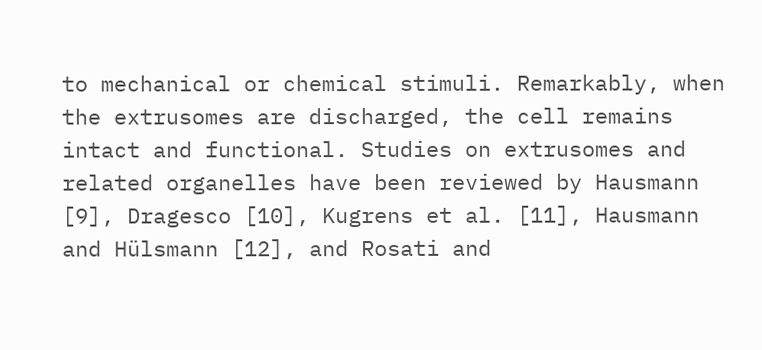to mechanical or chemical stimuli. Remarkably, when the extrusomes are discharged, the cell remains intact and functional. Studies on extrusomes and related organelles have been reviewed by Hausmann [9], Dragesco [10], Kugrens et al. [11], Hausmann and Hülsmann [12], and Rosati and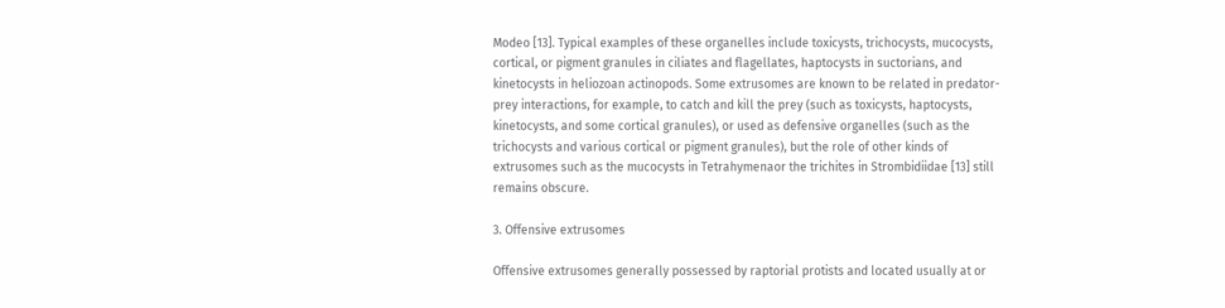Modeo [13]. Typical examples of these organelles include toxicysts, trichocysts, mucocysts, cortical, or pigment granules in ciliates and flagellates, haptocysts in suctorians, and kinetocysts in heliozoan actinopods. Some extrusomes are known to be related in predator-prey interactions, for example, to catch and kill the prey (such as toxicysts, haptocysts, kinetocysts, and some cortical granules), or used as defensive organelles (such as the trichocysts and various cortical or pigment granules), but the role of other kinds of extrusomes such as the mucocysts in Tetrahymenaor the trichites in Strombidiidae [13] still remains obscure.

3. Offensive extrusomes

Offensive extrusomes generally possessed by raptorial protists and located usually at or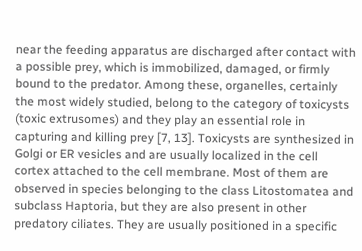near the feeding apparatus are discharged after contact with a possible prey, which is immobilized, damaged, or firmly bound to the predator. Among these, organelles, certainly the most widely studied, belong to the category of toxicysts (toxic extrusomes) and they play an essential role in capturing and killing prey [7, 13]. Toxicysts are synthesized in Golgi or ER vesicles and are usually localized in the cell cortex attached to the cell membrane. Most of them are observed in species belonging to the class Litostomatea and subclass Haptoria, but they are also present in other predatory ciliates. They are usually positioned in a specific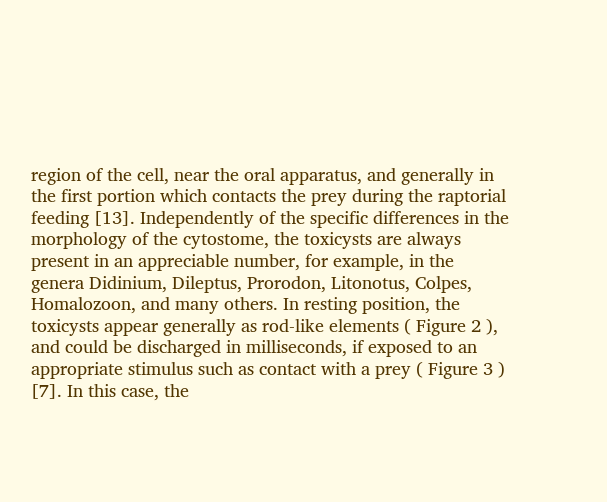region of the cell, near the oral apparatus, and generally in the first portion which contacts the prey during the raptorial feeding [13]. Independently of the specific differences in the morphology of the cytostome, the toxicysts are always present in an appreciable number, for example, in the genera Didinium, Dileptus, Prorodon, Litonotus, Colpes, Homalozoon, and many others. In resting position, the toxicysts appear generally as rod-like elements ( Figure 2 ), and could be discharged in milliseconds, if exposed to an appropriate stimulus such as contact with a prey ( Figure 3 ) [7]. In this case, the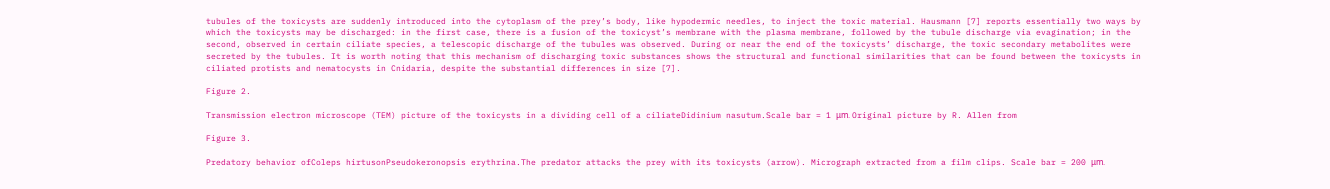tubules of the toxicysts are suddenly introduced into the cytoplasm of the prey’s body, like hypodermic needles, to inject the toxic material. Hausmann [7] reports essentially two ways by which the toxicysts may be discharged: in the first case, there is a fusion of the toxicyst’s membrane with the plasma membrane, followed by the tubule discharge via evagination; in the second, observed in certain ciliate species, a telescopic discharge of the tubules was observed. During or near the end of the toxicysts’ discharge, the toxic secondary metabolites were secreted by the tubules. It is worth noting that this mechanism of discharging toxic substances shows the structural and functional similarities that can be found between the toxicysts in ciliated protists and nematocysts in Cnidaria, despite the substantial differences in size [7].

Figure 2.

Transmission electron microscope (TEM) picture of the toxicysts in a dividing cell of a ciliateDidinium nasutum.Scale bar = 1 μm. Original picture by R. Allen from

Figure 3.

Predatory behavior ofColeps hirtusonPseudokeronopsis erythrina.The predator attacks the prey with its toxicysts (arrow). Micrograph extracted from a film clips. Scale bar = 200 μm.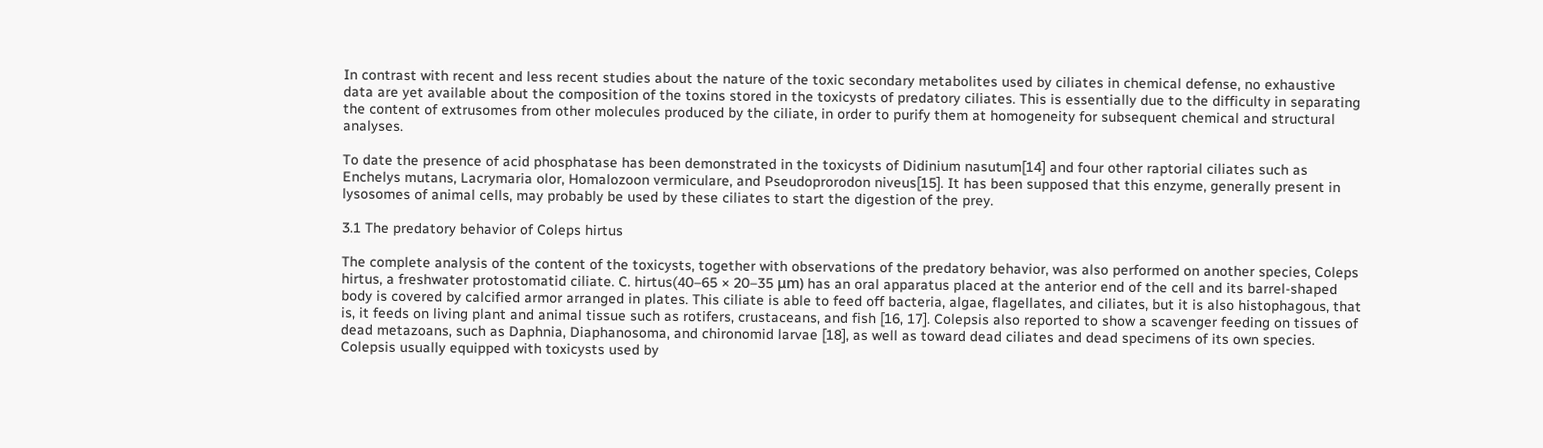In contrast with recent and less recent studies about the nature of the toxic secondary metabolites used by ciliates in chemical defense, no exhaustive data are yet available about the composition of the toxins stored in the toxicysts of predatory ciliates. This is essentially due to the difficulty in separating the content of extrusomes from other molecules produced by the ciliate, in order to purify them at homogeneity for subsequent chemical and structural analyses.

To date the presence of acid phosphatase has been demonstrated in the toxicysts of Didinium nasutum[14] and four other raptorial ciliates such as Enchelys mutans, Lacrymaria olor, Homalozoon vermiculare, and Pseudoprorodon niveus[15]. It has been supposed that this enzyme, generally present in lysosomes of animal cells, may probably be used by these ciliates to start the digestion of the prey.

3.1 The predatory behavior of Coleps hirtus

The complete analysis of the content of the toxicysts, together with observations of the predatory behavior, was also performed on another species, Coleps hirtus, a freshwater protostomatid ciliate. C. hirtus(40–65 × 20–35 μm) has an oral apparatus placed at the anterior end of the cell and its barrel-shaped body is covered by calcified armor arranged in plates. This ciliate is able to feed off bacteria, algae, flagellates, and ciliates, but it is also histophagous, that is, it feeds on living plant and animal tissue such as rotifers, crustaceans, and fish [16, 17]. Colepsis also reported to show a scavenger feeding on tissues of dead metazoans, such as Daphnia, Diaphanosoma, and chironomid larvae [18], as well as toward dead ciliates and dead specimens of its own species. Colepsis usually equipped with toxicysts used by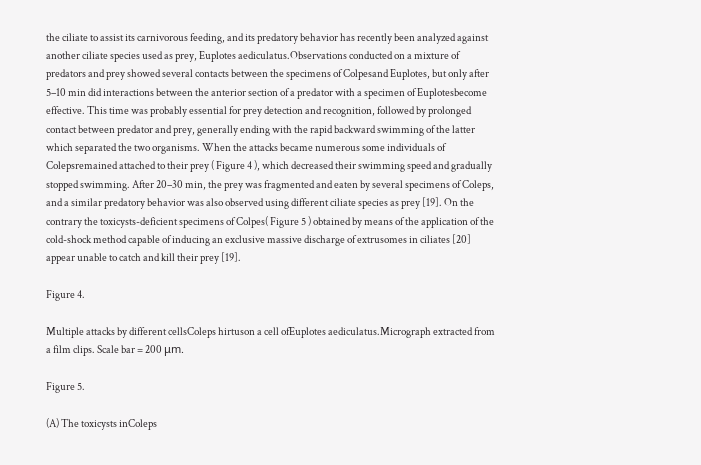the ciliate to assist its carnivorous feeding, and its predatory behavior has recently been analyzed against another ciliate species used as prey, Euplotes aediculatus.Observations conducted on a mixture of predators and prey showed several contacts between the specimens of Colpesand Euplotes, but only after 5–10 min did interactions between the anterior section of a predator with a specimen of Euplotesbecome effective. This time was probably essential for prey detection and recognition, followed by prolonged contact between predator and prey, generally ending with the rapid backward swimming of the latter which separated the two organisms. When the attacks became numerous some individuals of Colepsremained attached to their prey ( Figure 4 ), which decreased their swimming speed and gradually stopped swimming. After 20–30 min, the prey was fragmented and eaten by several specimens of Coleps, and a similar predatory behavior was also observed using different ciliate species as prey [19]. On the contrary the toxicysts-deficient specimens of Colpes( Figure 5 ) obtained by means of the application of the cold-shock method capable of inducing an exclusive massive discharge of extrusomes in ciliates [20] appear unable to catch and kill their prey [19].

Figure 4.

Multiple attacks by different cellsColeps hirtuson a cell ofEuplotes aediculatus.Micrograph extracted from a film clips. Scale bar = 200 μm.

Figure 5.

(A) The toxicysts inColeps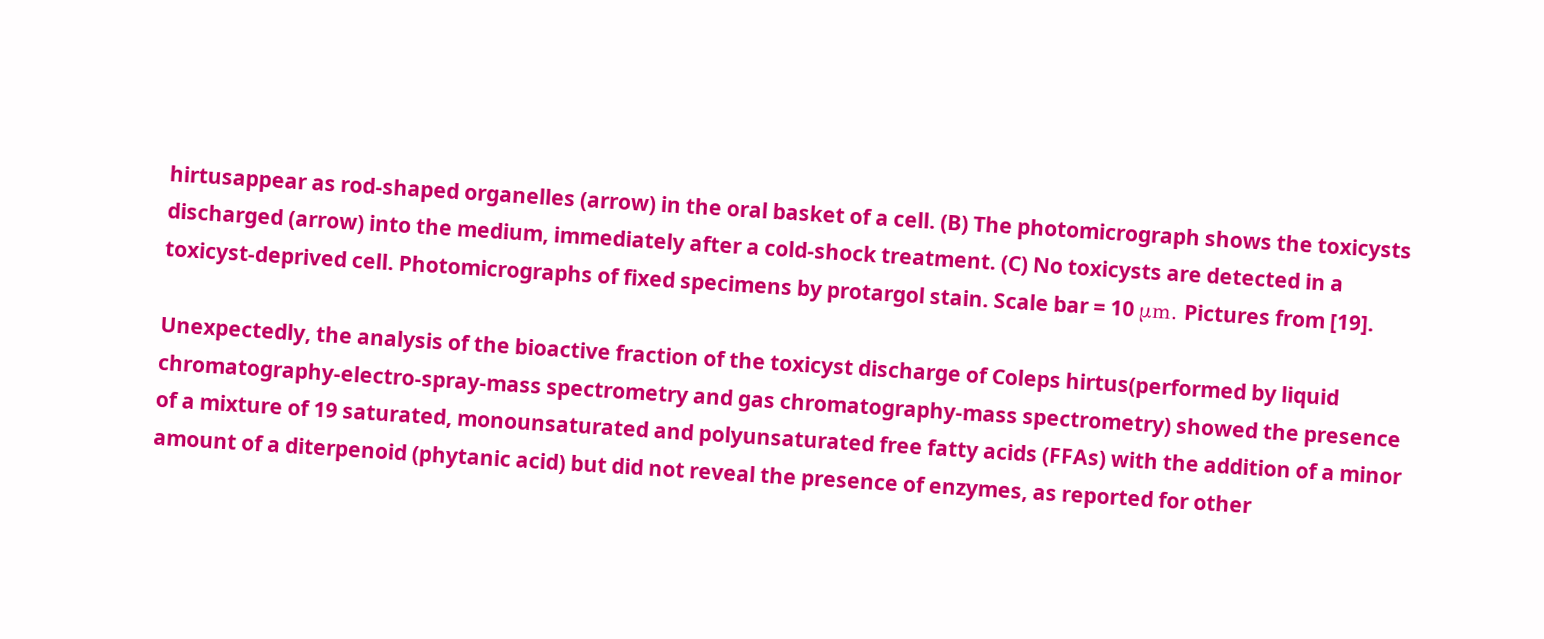hirtusappear as rod-shaped organelles (arrow) in the oral basket of a cell. (B) The photomicrograph shows the toxicysts discharged (arrow) into the medium, immediately after a cold-shock treatment. (C) No toxicysts are detected in a toxicyst-deprived cell. Photomicrographs of fixed specimens by protargol stain. Scale bar = 10 μm. Pictures from [19].

Unexpectedly, the analysis of the bioactive fraction of the toxicyst discharge of Coleps hirtus(performed by liquid chromatography-electro-spray-mass spectrometry and gas chromatography-mass spectrometry) showed the presence of a mixture of 19 saturated, monounsaturated and polyunsaturated free fatty acids (FFAs) with the addition of a minor amount of a diterpenoid (phytanic acid) but did not reveal the presence of enzymes, as reported for other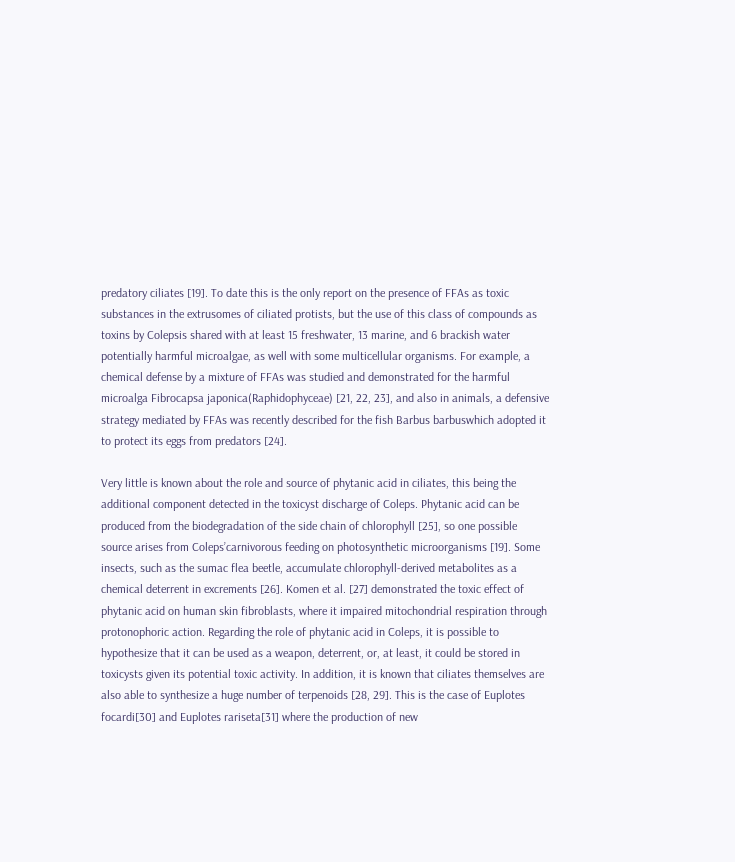predatory ciliates [19]. To date this is the only report on the presence of FFAs as toxic substances in the extrusomes of ciliated protists, but the use of this class of compounds as toxins by Colepsis shared with at least 15 freshwater, 13 marine, and 6 brackish water potentially harmful microalgae, as well with some multicellular organisms. For example, a chemical defense by a mixture of FFAs was studied and demonstrated for the harmful microalga Fibrocapsa japonica(Raphidophyceae) [21, 22, 23], and also in animals, a defensive strategy mediated by FFAs was recently described for the fish Barbus barbuswhich adopted it to protect its eggs from predators [24].

Very little is known about the role and source of phytanic acid in ciliates, this being the additional component detected in the toxicyst discharge of Coleps. Phytanic acid can be produced from the biodegradation of the side chain of chlorophyll [25], so one possible source arises from Coleps’carnivorous feeding on photosynthetic microorganisms [19]. Some insects, such as the sumac flea beetle, accumulate chlorophyll-derived metabolites as a chemical deterrent in excrements [26]. Komen et al. [27] demonstrated the toxic effect of phytanic acid on human skin fibroblasts, where it impaired mitochondrial respiration through protonophoric action. Regarding the role of phytanic acid in Coleps, it is possible to hypothesize that it can be used as a weapon, deterrent, or, at least, it could be stored in toxicysts given its potential toxic activity. In addition, it is known that ciliates themselves are also able to synthesize a huge number of terpenoids [28, 29]. This is the case of Euplotes focardi[30] and Euplotes rariseta[31] where the production of new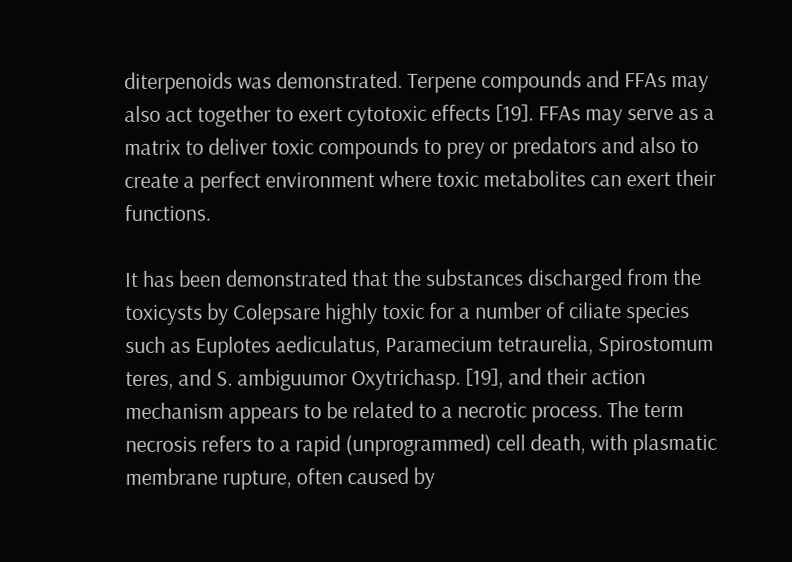diterpenoids was demonstrated. Terpene compounds and FFAs may also act together to exert cytotoxic effects [19]. FFAs may serve as a matrix to deliver toxic compounds to prey or predators and also to create a perfect environment where toxic metabolites can exert their functions.

It has been demonstrated that the substances discharged from the toxicysts by Colepsare highly toxic for a number of ciliate species such as Euplotes aediculatus, Paramecium tetraurelia, Spirostomum teres, and S. ambiguumor Oxytrichasp. [19], and their action mechanism appears to be related to a necrotic process. The term necrosis refers to a rapid (unprogrammed) cell death, with plasmatic membrane rupture, often caused by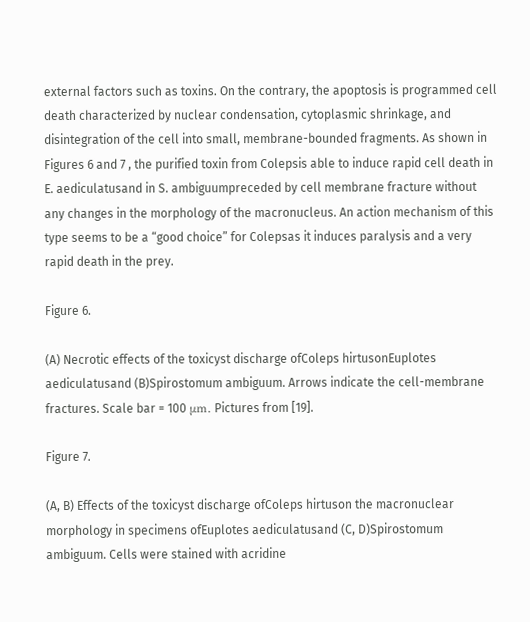external factors such as toxins. On the contrary, the apoptosis is programmed cell death characterized by nuclear condensation, cytoplasmic shrinkage, and disintegration of the cell into small, membrane-bounded fragments. As shown in Figures 6 and 7 , the purified toxin from Colepsis able to induce rapid cell death in E. aediculatusand in S. ambiguumpreceded by cell membrane fracture without any changes in the morphology of the macronucleus. An action mechanism of this type seems to be a “good choice” for Colepsas it induces paralysis and a very rapid death in the prey.

Figure 6.

(A) Necrotic effects of the toxicyst discharge ofColeps hirtusonEuplotes aediculatusand (B)Spirostomum ambiguum. Arrows indicate the cell-membrane fractures. Scale bar = 100 μm. Pictures from [19].

Figure 7.

(A, B) Effects of the toxicyst discharge ofColeps hirtuson the macronuclear morphology in specimens ofEuplotes aediculatusand (C, D)Spirostomum ambiguum. Cells were stained with acridine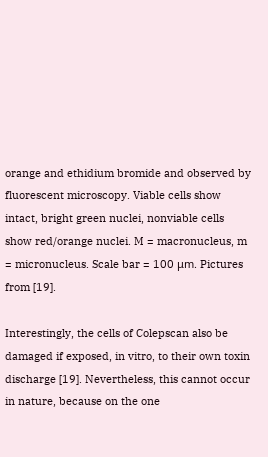orange and ethidium bromide and observed by fluorescent microscopy. Viable cells show intact, bright green nuclei, nonviable cells show red/orange nuclei. M = macronucleus, m = micronucleus. Scale bar = 100 μm. Pictures from [19].

Interestingly, the cells of Colepscan also be damaged if exposed, in vitro, to their own toxin discharge [19]. Nevertheless, this cannot occur in nature, because on the one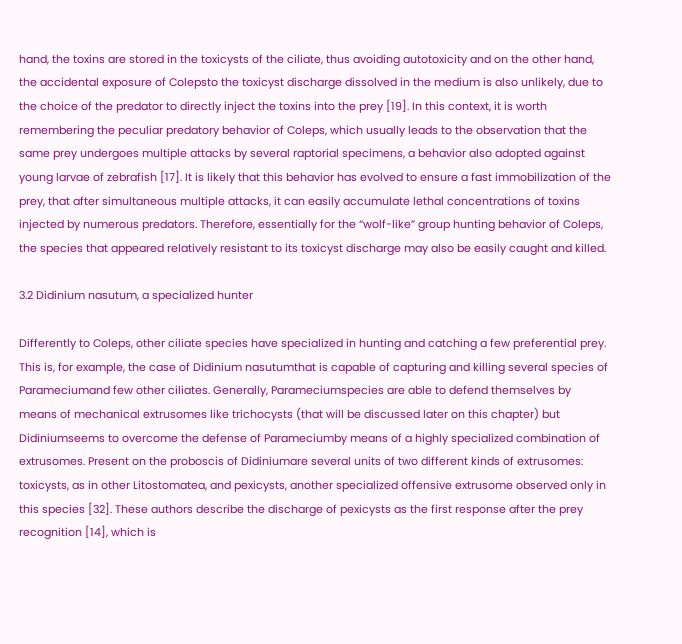hand, the toxins are stored in the toxicysts of the ciliate, thus avoiding autotoxicity and on the other hand, the accidental exposure of Colepsto the toxicyst discharge dissolved in the medium is also unlikely, due to the choice of the predator to directly inject the toxins into the prey [19]. In this context, it is worth remembering the peculiar predatory behavior of Coleps, which usually leads to the observation that the same prey undergoes multiple attacks by several raptorial specimens, a behavior also adopted against young larvae of zebrafish [17]. It is likely that this behavior has evolved to ensure a fast immobilization of the prey, that after simultaneous multiple attacks, it can easily accumulate lethal concentrations of toxins injected by numerous predators. Therefore, essentially for the “wolf-like” group hunting behavior of Coleps, the species that appeared relatively resistant to its toxicyst discharge may also be easily caught and killed.

3.2 Didinium nasutum, a specialized hunter

Differently to Coleps, other ciliate species have specialized in hunting and catching a few preferential prey. This is, for example, the case of Didinium nasutumthat is capable of capturing and killing several species of Parameciumand few other ciliates. Generally, Parameciumspecies are able to defend themselves by means of mechanical extrusomes like trichocysts (that will be discussed later on this chapter) but Didiniumseems to overcome the defense of Parameciumby means of a highly specialized combination of extrusomes. Present on the proboscis of Didiniumare several units of two different kinds of extrusomes: toxicysts, as in other Litostomatea, and pexicysts, another specialized offensive extrusome observed only in this species [32]. These authors describe the discharge of pexicysts as the first response after the prey recognition [14], which is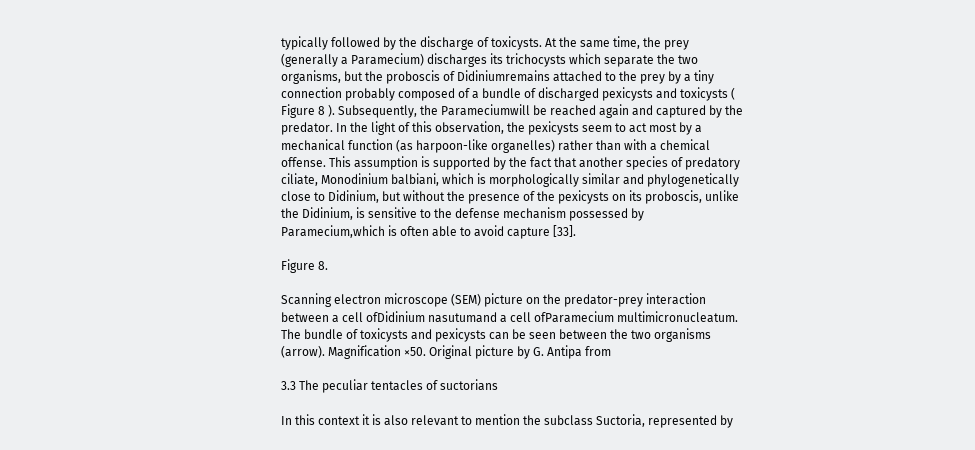typically followed by the discharge of toxicysts. At the same time, the prey (generally a Paramecium) discharges its trichocysts which separate the two organisms, but the proboscis of Didiniumremains attached to the prey by a tiny connection probably composed of a bundle of discharged pexicysts and toxicysts ( Figure 8 ). Subsequently, the Parameciumwill be reached again and captured by the predator. In the light of this observation, the pexicysts seem to act most by a mechanical function (as harpoon-like organelles) rather than with a chemical offense. This assumption is supported by the fact that another species of predatory ciliate, Monodinium balbiani, which is morphologically similar and phylogenetically close to Didinium, but without the presence of the pexicysts on its proboscis, unlike the Didinium, is sensitive to the defense mechanism possessed by Paramecium,which is often able to avoid capture [33].

Figure 8.

Scanning electron microscope (SEM) picture on the predator-prey interaction between a cell ofDidinium nasutumand a cell ofParamecium multimicronucleatum. The bundle of toxicysts and pexicysts can be seen between the two organisms (arrow). Magnification ×50. Original picture by G. Antipa from

3.3 The peculiar tentacles of suctorians

In this context it is also relevant to mention the subclass Suctoria, represented by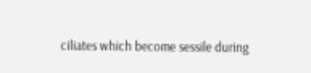ciliates which become sessile during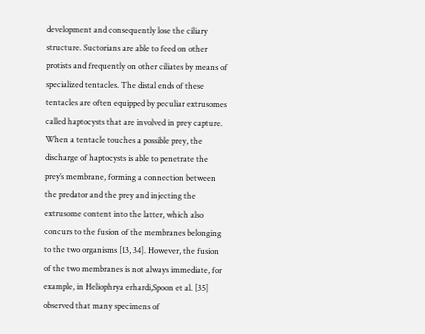development and consequently lose the ciliary structure. Suctorians are able to feed on other protists and frequently on other ciliates by means of specialized tentacles. The distal ends of these tentacles are often equipped by peculiar extrusomes called haptocysts that are involved in prey capture. When a tentacle touches a possible prey, the discharge of haptocysts is able to penetrate the prey’s membrane, forming a connection between the predator and the prey and injecting the extrusome content into the latter, which also concurs to the fusion of the membranes belonging to the two organisms [13, 34]. However, the fusion of the two membranes is not always immediate, for example, in Heliophrya erhardi,Spoon et al. [35] observed that many specimens of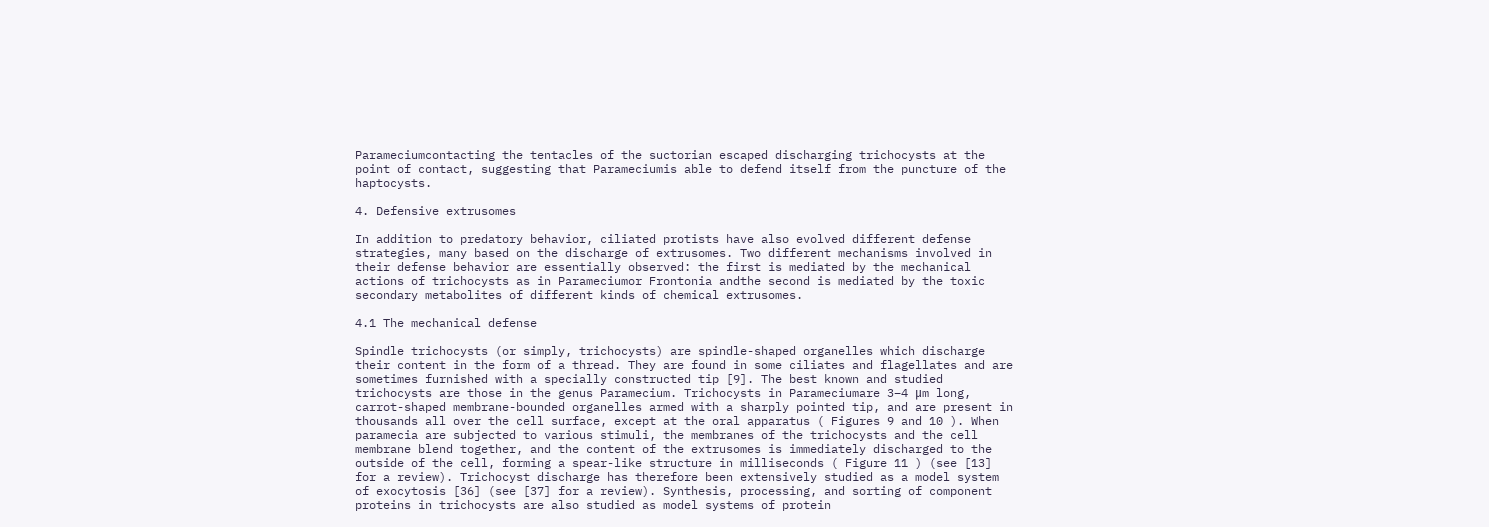Parameciumcontacting the tentacles of the suctorian escaped discharging trichocysts at the point of contact, suggesting that Parameciumis able to defend itself from the puncture of the haptocysts.

4. Defensive extrusomes

In addition to predatory behavior, ciliated protists have also evolved different defense strategies, many based on the discharge of extrusomes. Two different mechanisms involved in their defense behavior are essentially observed: the first is mediated by the mechanical actions of trichocysts as in Parameciumor Frontonia andthe second is mediated by the toxic secondary metabolites of different kinds of chemical extrusomes.

4.1 The mechanical defense

Spindle trichocysts (or simply, trichocysts) are spindle-shaped organelles which discharge their content in the form of a thread. They are found in some ciliates and flagellates and are sometimes furnished with a specially constructed tip [9]. The best known and studied trichocysts are those in the genus Paramecium. Trichocysts in Parameciumare 3–4 μm long, carrot-shaped membrane-bounded organelles armed with a sharply pointed tip, and are present in thousands all over the cell surface, except at the oral apparatus ( Figures 9 and 10 ). When paramecia are subjected to various stimuli, the membranes of the trichocysts and the cell membrane blend together, and the content of the extrusomes is immediately discharged to the outside of the cell, forming a spear-like structure in milliseconds ( Figure 11 ) (see [13] for a review). Trichocyst discharge has therefore been extensively studied as a model system of exocytosis [36] (see [37] for a review). Synthesis, processing, and sorting of component proteins in trichocysts are also studied as model systems of protein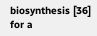biosynthesis [36] for a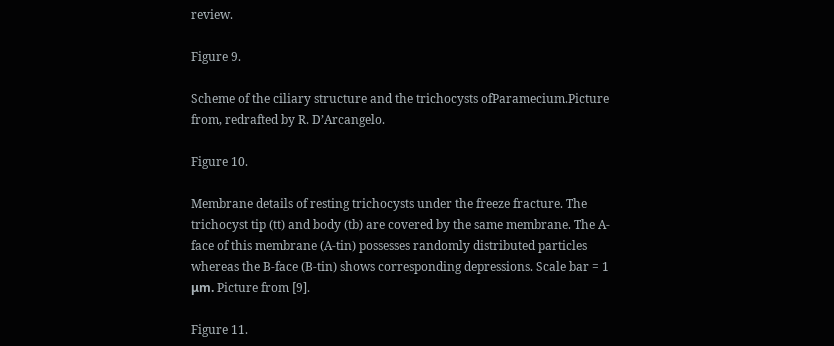review.

Figure 9.

Scheme of the ciliary structure and the trichocysts ofParamecium.Picture from, redrafted by R. D’Arcangelo.

Figure 10.

Membrane details of resting trichocysts under the freeze fracture. The trichocyst tip (tt) and body (tb) are covered by the same membrane. The A-face of this membrane (A-tin) possesses randomly distributed particles whereas the B-face (B-tin) shows corresponding depressions. Scale bar = 1 μm. Picture from [9].

Figure 11.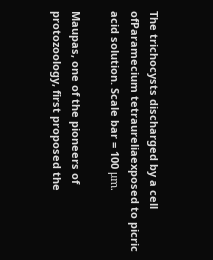The trichocysts discharged by a cell ofParamecium tetraureliaexposed to picric acid solution. Scale bar = 100 μm.

Maupas, one of the pioneers of protozoology, first proposed the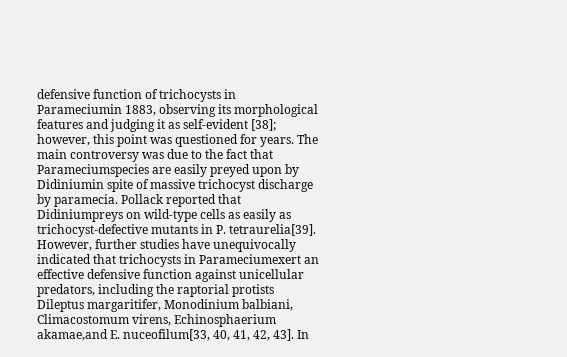defensive function of trichocysts in Parameciumin 1883, observing its morphological features and judging it as self-evident [38]; however, this point was questioned for years. The main controversy was due to the fact that Parameciumspecies are easily preyed upon by Didiniumin spite of massive trichocyst discharge by paramecia. Pollack reported that Didiniumpreys on wild-type cells as easily as trichocyst-defective mutants in P. tetraurelia[39]. However, further studies have unequivocally indicated that trichocysts in Parameciumexert an effective defensive function against unicellular predators, including the raptorial protists Dileptus margaritifer, Monodinium balbiani, Climacostomum virens, Echinosphaerium akamae,and E. nuceofilum[33, 40, 41, 42, 43]. In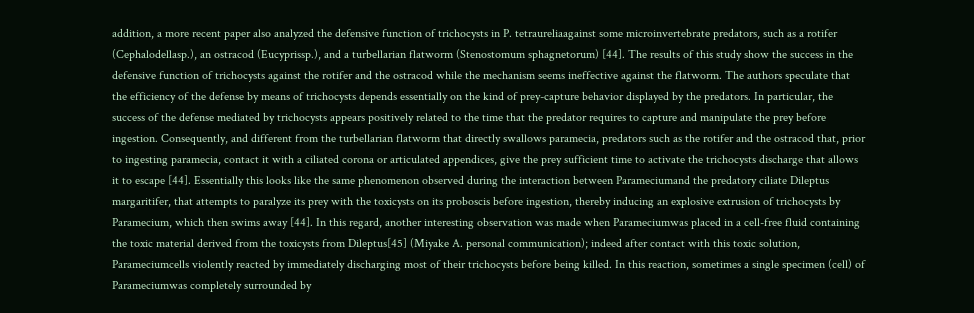addition, a more recent paper also analyzed the defensive function of trichocysts in P. tetraureliaagainst some microinvertebrate predators, such as a rotifer (Cephalodellasp.), an ostracod (Eucyprissp.), and a turbellarian flatworm (Stenostomum sphagnetorum) [44]. The results of this study show the success in the defensive function of trichocysts against the rotifer and the ostracod while the mechanism seems ineffective against the flatworm. The authors speculate that the efficiency of the defense by means of trichocysts depends essentially on the kind of prey-capture behavior displayed by the predators. In particular, the success of the defense mediated by trichocysts appears positively related to the time that the predator requires to capture and manipulate the prey before ingestion. Consequently, and different from the turbellarian flatworm that directly swallows paramecia, predators such as the rotifer and the ostracod that, prior to ingesting paramecia, contact it with a ciliated corona or articulated appendices, give the prey sufficient time to activate the trichocysts discharge that allows it to escape [44]. Essentially this looks like the same phenomenon observed during the interaction between Parameciumand the predatory ciliate Dileptus margaritifer, that attempts to paralyze its prey with the toxicysts on its proboscis before ingestion, thereby inducing an explosive extrusion of trichocysts by Paramecium, which then swims away [44]. In this regard, another interesting observation was made when Parameciumwas placed in a cell-free fluid containing the toxic material derived from the toxicysts from Dileptus[45] (Miyake A. personal communication); indeed after contact with this toxic solution, Parameciumcells violently reacted by immediately discharging most of their trichocysts before being killed. In this reaction, sometimes a single specimen (cell) of Parameciumwas completely surrounded by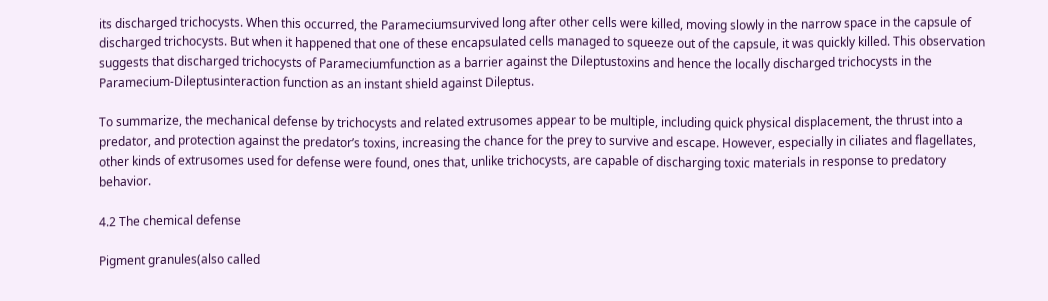its discharged trichocysts. When this occurred, the Parameciumsurvived long after other cells were killed, moving slowly in the narrow space in the capsule of discharged trichocysts. But when it happened that one of these encapsulated cells managed to squeeze out of the capsule, it was quickly killed. This observation suggests that discharged trichocysts of Parameciumfunction as a barrier against the Dileptustoxins and hence the locally discharged trichocysts in the Paramecium-Dileptusinteraction function as an instant shield against Dileptus.

To summarize, the mechanical defense by trichocysts and related extrusomes appear to be multiple, including quick physical displacement, the thrust into a predator, and protection against the predator’s toxins, increasing the chance for the prey to survive and escape. However, especially in ciliates and flagellates, other kinds of extrusomes used for defense were found, ones that, unlike trichocysts, are capable of discharging toxic materials in response to predatory behavior.

4.2 The chemical defense

Pigment granules(also called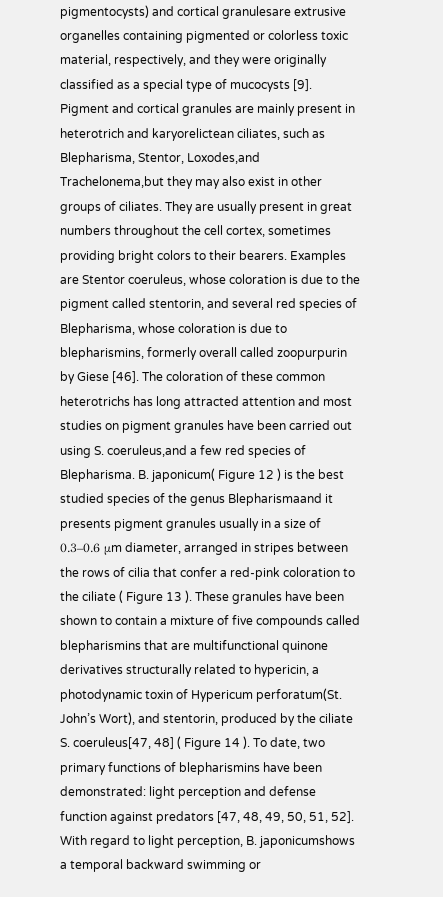pigmentocysts) and cortical granulesare extrusive organelles containing pigmented or colorless toxic material, respectively, and they were originally classified as a special type of mucocysts [9]. Pigment and cortical granules are mainly present in heterotrich and karyorelictean ciliates, such as Blepharisma, Stentor, Loxodes,and Trachelonema,but they may also exist in other groups of ciliates. They are usually present in great numbers throughout the cell cortex, sometimes providing bright colors to their bearers. Examples are Stentor coeruleus, whose coloration is due to the pigment called stentorin, and several red species of Blepharisma, whose coloration is due to blepharismins, formerly overall called zoopurpurin by Giese [46]. The coloration of these common heterotrichs has long attracted attention and most studies on pigment granules have been carried out using S. coeruleus,and a few red species of Blepharisma. B. japonicum( Figure 12 ) is the best studied species of the genus Blepharismaand it presents pigment granules usually in a size of 0.3–0.6 μm diameter, arranged in stripes between the rows of cilia that confer a red-pink coloration to the ciliate ( Figure 13 ). These granules have been shown to contain a mixture of five compounds called blepharismins that are multifunctional quinone derivatives structurally related to hypericin, a photodynamic toxin of Hypericum perforatum(St. John’s Wort), and stentorin, produced by the ciliate S. coeruleus[47, 48] ( Figure 14 ). To date, two primary functions of blepharismins have been demonstrated: light perception and defense function against predators [47, 48, 49, 50, 51, 52]. With regard to light perception, B. japonicumshows a temporal backward swimming or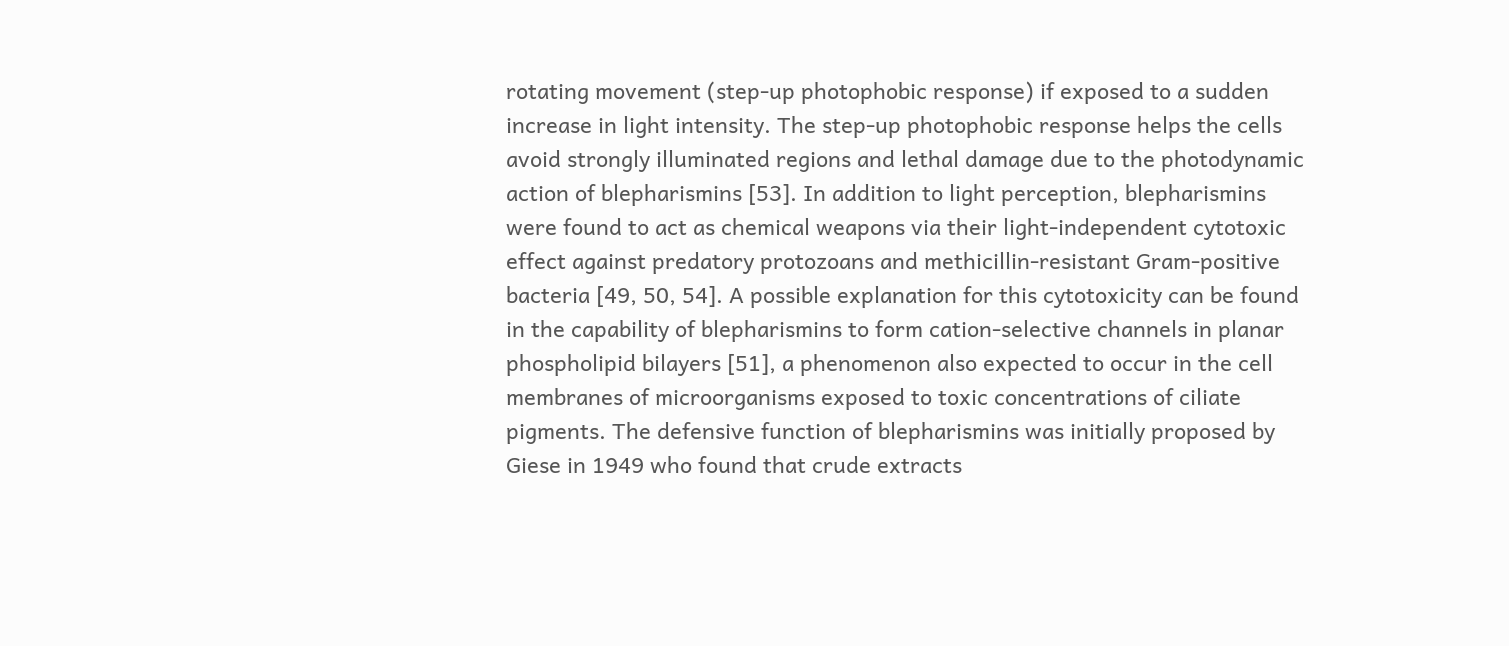rotating movement (step-up photophobic response) if exposed to a sudden increase in light intensity. The step-up photophobic response helps the cells avoid strongly illuminated regions and lethal damage due to the photodynamic action of blepharismins [53]. In addition to light perception, blepharismins were found to act as chemical weapons via their light-independent cytotoxic effect against predatory protozoans and methicillin-resistant Gram-positive bacteria [49, 50, 54]. A possible explanation for this cytotoxicity can be found in the capability of blepharismins to form cation-selective channels in planar phospholipid bilayers [51], a phenomenon also expected to occur in the cell membranes of microorganisms exposed to toxic concentrations of ciliate pigments. The defensive function of blepharismins was initially proposed by Giese in 1949 who found that crude extracts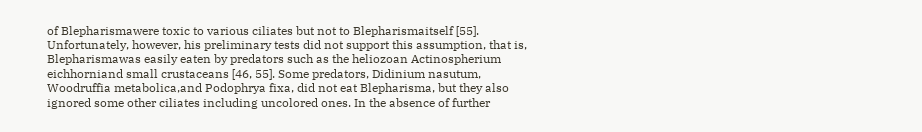of Blepharismawere toxic to various ciliates but not to Blepharismaitself [55]. Unfortunately, however, his preliminary tests did not support this assumption, that is, Blepharismawas easily eaten by predators such as the heliozoan Actinospherium eichhorniand small crustaceans [46, 55]. Some predators, Didinium nasutum, Woodruffia metabolica,and Podophrya fixa, did not eat Blepharisma, but they also ignored some other ciliates including uncolored ones. In the absence of further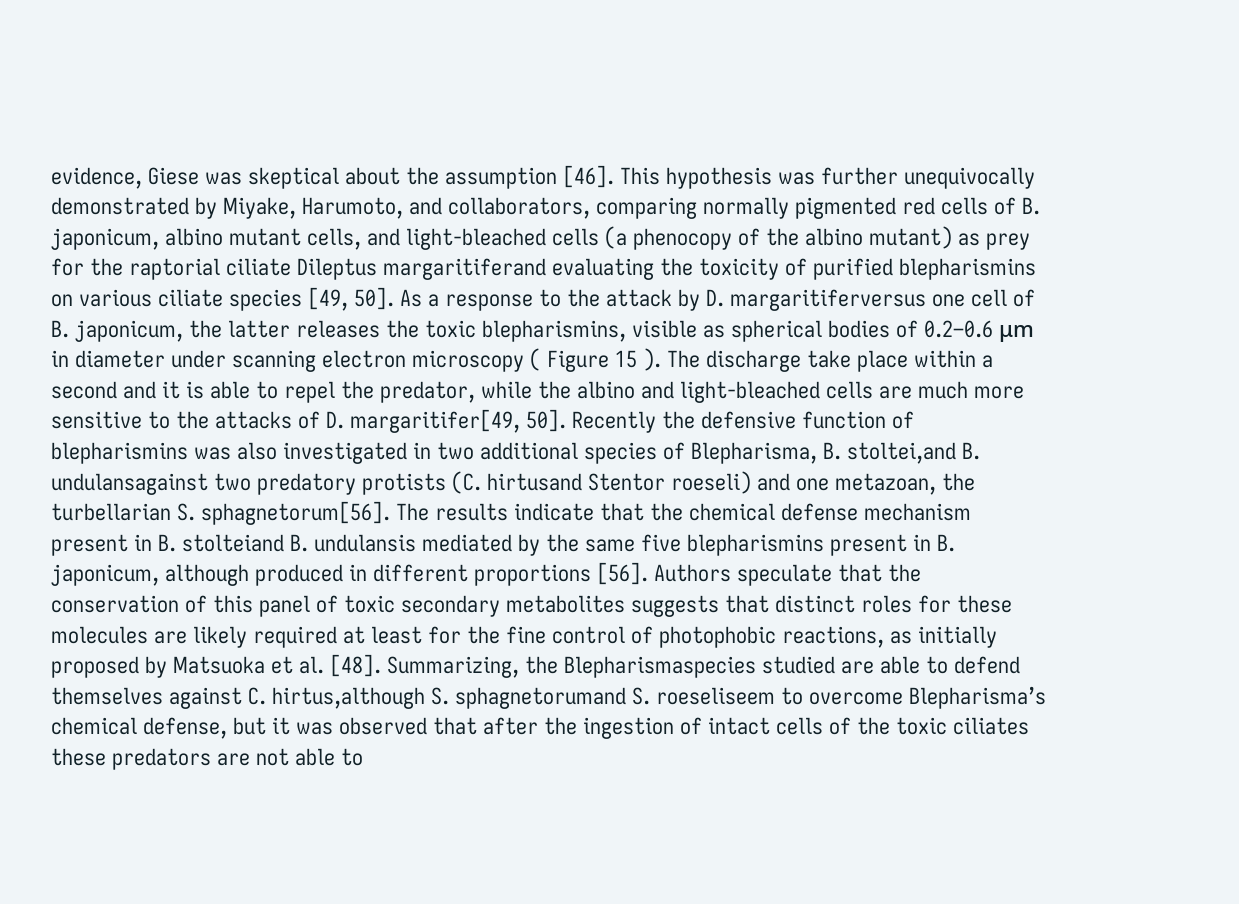evidence, Giese was skeptical about the assumption [46]. This hypothesis was further unequivocally demonstrated by Miyake, Harumoto, and collaborators, comparing normally pigmented red cells of B. japonicum, albino mutant cells, and light-bleached cells (a phenocopy of the albino mutant) as prey for the raptorial ciliate Dileptus margaritiferand evaluating the toxicity of purified blepharismins on various ciliate species [49, 50]. As a response to the attack by D. margaritiferversus one cell of B. japonicum, the latter releases the toxic blepharismins, visible as spherical bodies of 0.2–0.6 μm in diameter under scanning electron microscopy ( Figure 15 ). The discharge take place within a second and it is able to repel the predator, while the albino and light-bleached cells are much more sensitive to the attacks of D. margaritifer[49, 50]. Recently the defensive function of blepharismins was also investigated in two additional species of Blepharisma, B. stoltei,and B. undulansagainst two predatory protists (C. hirtusand Stentor roeseli) and one metazoan, the turbellarian S. sphagnetorum[56]. The results indicate that the chemical defense mechanism present in B. stolteiand B. undulansis mediated by the same five blepharismins present in B. japonicum, although produced in different proportions [56]. Authors speculate that the conservation of this panel of toxic secondary metabolites suggests that distinct roles for these molecules are likely required at least for the fine control of photophobic reactions, as initially proposed by Matsuoka et al. [48]. Summarizing, the Blepharismaspecies studied are able to defend themselves against C. hirtus,although S. sphagnetorumand S. roeseliseem to overcome Blepharisma’s chemical defense, but it was observed that after the ingestion of intact cells of the toxic ciliates these predators are not able to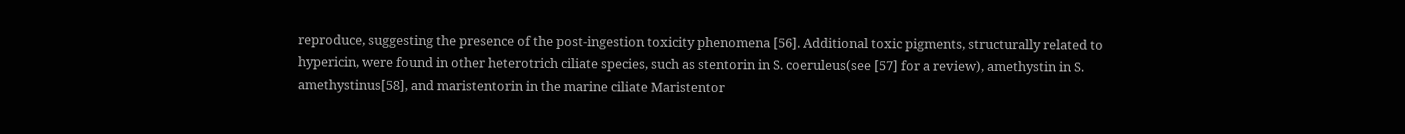reproduce, suggesting the presence of the post-ingestion toxicity phenomena [56]. Additional toxic pigments, structurally related to hypericin, were found in other heterotrich ciliate species, such as stentorin in S. coeruleus(see [57] for a review), amethystin in S. amethystinus[58], and maristentorin in the marine ciliate Maristentor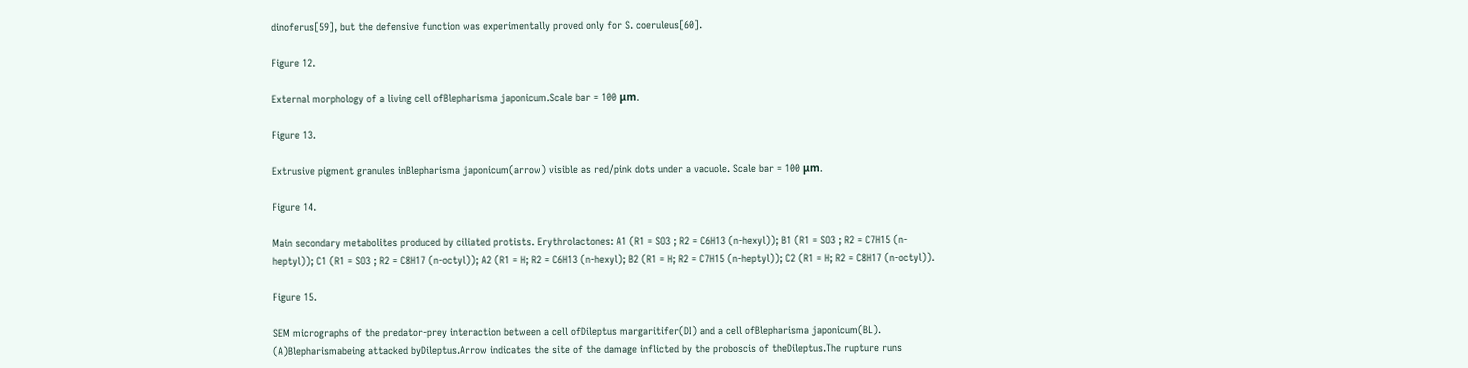dinoferus[59], but the defensive function was experimentally proved only for S. coeruleus[60].

Figure 12.

External morphology of a living cell ofBlepharisma japonicum.Scale bar = 100 μm.

Figure 13.

Extrusive pigment granules inBlepharisma japonicum(arrow) visible as red/pink dots under a vacuole. Scale bar = 100 μm.

Figure 14.

Main secondary metabolites produced by ciliated protists. Erythrolactones: A1 (R1 = SO3 ; R2 = C6H13 (n-hexyl)); B1 (R1 = SO3 ; R2 = C7H15 (n-heptyl)); C1 (R1 = SO3 ; R2 = C8H17 (n-octyl)); A2 (R1 = H; R2 = C6H13 (n-hexyl); B2 (R1 = H; R2 = C7H15 (n-heptyl)); C2 (R1 = H; R2 = C8H17 (n-octyl)).

Figure 15.

SEM micrographs of the predator-prey interaction between a cell ofDileptus margaritifer(DI) and a cell ofBlepharisma japonicum(BL). (A)Blepharismabeing attacked byDileptus.Arrow indicates the site of the damage inflicted by the proboscis of theDileptus.The rupture runs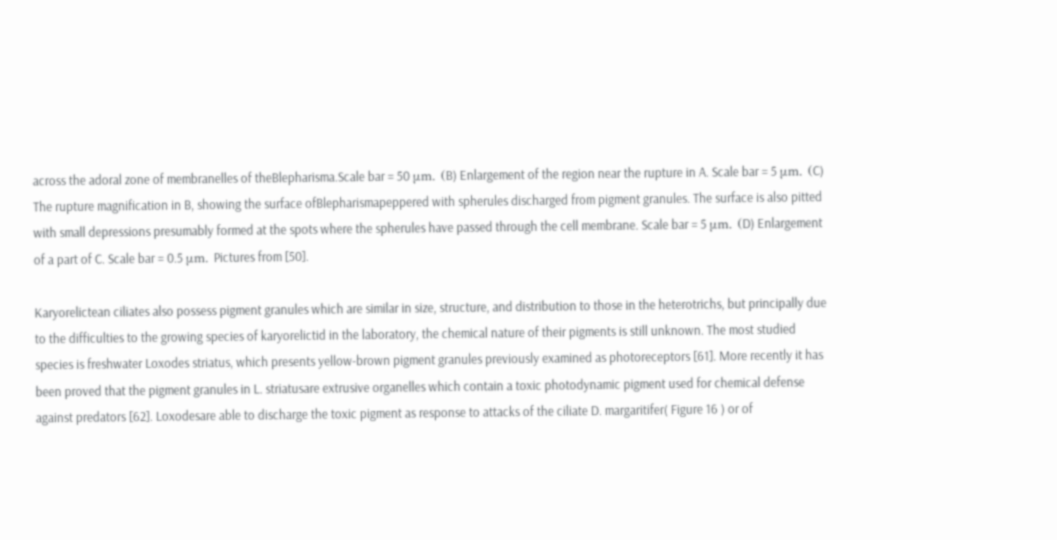across the adoral zone of membranelles of theBlepharisma.Scale bar = 50 μm. (B) Enlargement of the region near the rupture in A. Scale bar = 5 μm. (C) The rupture magnification in B, showing the surface ofBlepharismapeppered with spherules discharged from pigment granules. The surface is also pitted with small depressions presumably formed at the spots where the spherules have passed through the cell membrane. Scale bar = 5 μm. (D) Enlargement of a part of C. Scale bar = 0.5 μm. Pictures from [50].

Karyorelictean ciliates also possess pigment granules which are similar in size, structure, and distribution to those in the heterotrichs, but principally due to the difficulties to the growing species of karyorelictid in the laboratory, the chemical nature of their pigments is still unknown. The most studied species is freshwater Loxodes striatus, which presents yellow-brown pigment granules previously examined as photoreceptors [61]. More recently it has been proved that the pigment granules in L. striatusare extrusive organelles which contain a toxic photodynamic pigment used for chemical defense against predators [62]. Loxodesare able to discharge the toxic pigment as response to attacks of the ciliate D. margaritifer( Figure 16 ) or of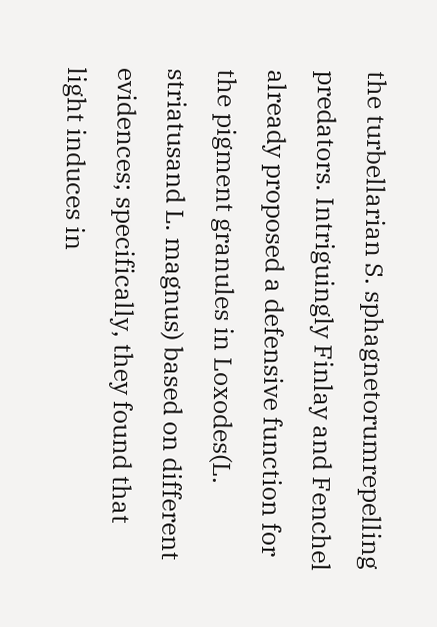the turbellarian S. sphagnetorumrepelling predators. Intriguingly Finlay and Fenchel already proposed a defensive function for the pigment granules in Loxodes(L. striatusand L. magnus) based on different evidences; specifically, they found that light induces in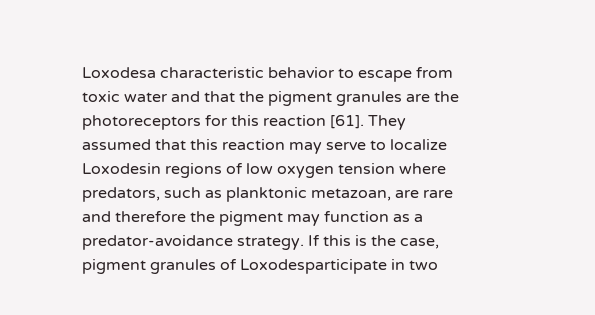Loxodesa characteristic behavior to escape from toxic water and that the pigment granules are the photoreceptors for this reaction [61]. They assumed that this reaction may serve to localize Loxodesin regions of low oxygen tension where predators, such as planktonic metazoan, are rare and therefore the pigment may function as a predator-avoidance strategy. If this is the case, pigment granules of Loxodesparticipate in two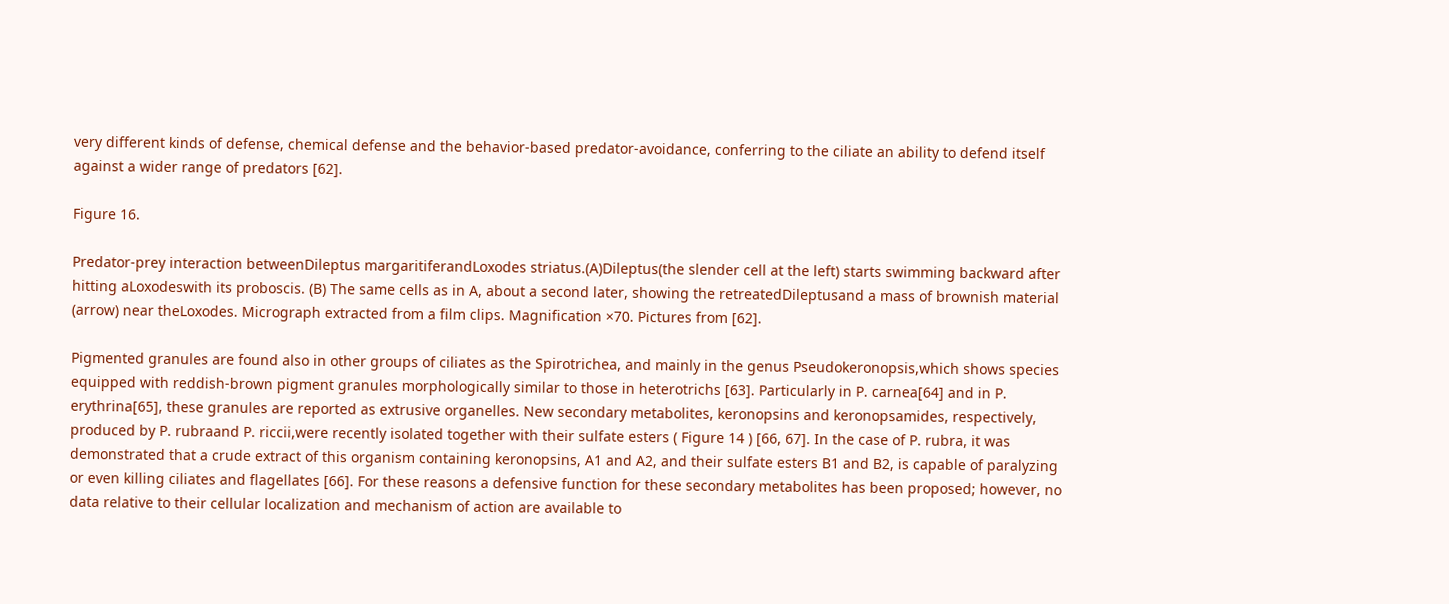very different kinds of defense, chemical defense and the behavior-based predator-avoidance, conferring to the ciliate an ability to defend itself against a wider range of predators [62].

Figure 16.

Predator-prey interaction betweenDileptus margaritiferandLoxodes striatus.(A)Dileptus(the slender cell at the left) starts swimming backward after hitting aLoxodeswith its proboscis. (B) The same cells as in A, about a second later, showing the retreatedDileptusand a mass of brownish material (arrow) near theLoxodes. Micrograph extracted from a film clips. Magnification ×70. Pictures from [62].

Pigmented granules are found also in other groups of ciliates as the Spirotrichea, and mainly in the genus Pseudokeronopsis,which shows species equipped with reddish-brown pigment granules morphologically similar to those in heterotrichs [63]. Particularly in P. carnea[64] and in P. erythrina[65], these granules are reported as extrusive organelles. New secondary metabolites, keronopsins and keronopsamides, respectively, produced by P. rubraand P. riccii,were recently isolated together with their sulfate esters ( Figure 14 ) [66, 67]. In the case of P. rubra, it was demonstrated that a crude extract of this organism containing keronopsins, A1 and A2, and their sulfate esters B1 and B2, is capable of paralyzing or even killing ciliates and flagellates [66]. For these reasons a defensive function for these secondary metabolites has been proposed; however, no data relative to their cellular localization and mechanism of action are available to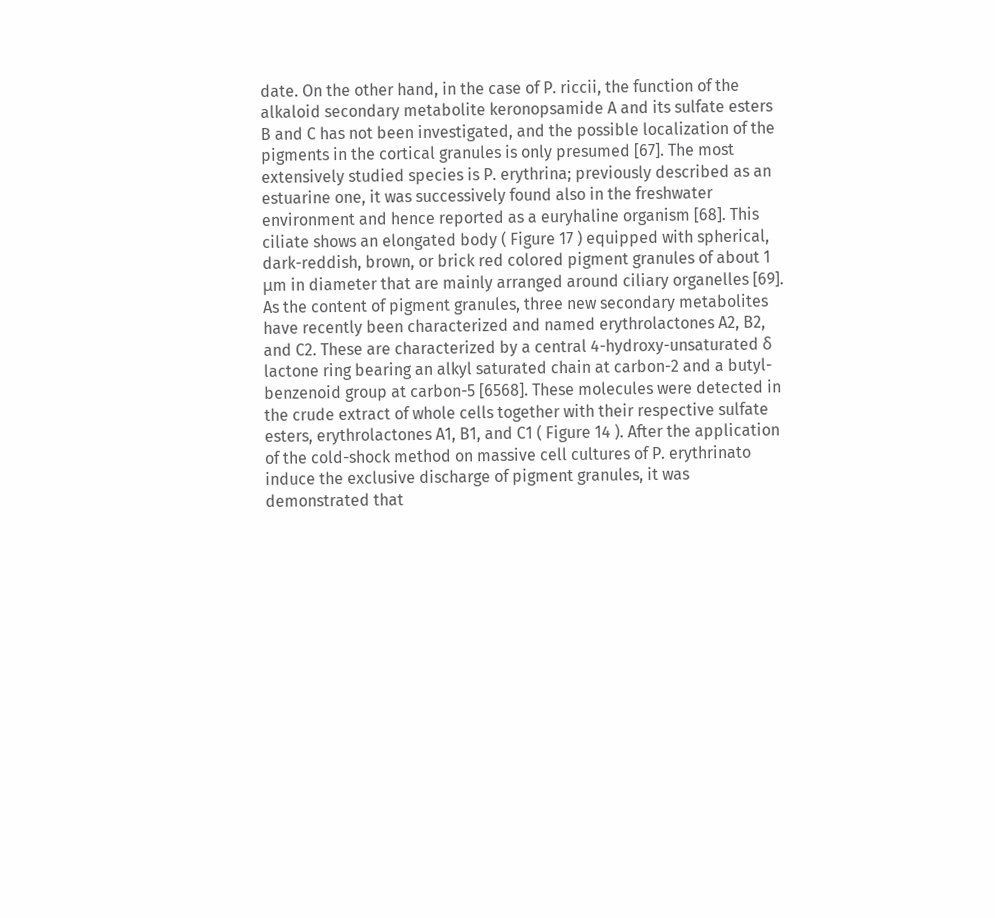date. On the other hand, in the case of P. riccii, the function of the alkaloid secondary metabolite keronopsamide A and its sulfate esters B and C has not been investigated, and the possible localization of the pigments in the cortical granules is only presumed [67]. The most extensively studied species is P. erythrina; previously described as an estuarine one, it was successively found also in the freshwater environment and hence reported as a euryhaline organism [68]. This ciliate shows an elongated body ( Figure 17 ) equipped with spherical, dark-reddish, brown, or brick red colored pigment granules of about 1 μm in diameter that are mainly arranged around ciliary organelles [69]. As the content of pigment granules, three new secondary metabolites have recently been characterized and named erythrolactones A2, B2, and C2. These are characterized by a central 4-hydroxy-unsaturated δ lactone ring bearing an alkyl saturated chain at carbon-2 and a butyl-benzenoid group at carbon-5 [6568]. These molecules were detected in the crude extract of whole cells together with their respective sulfate esters, erythrolactones A1, B1, and C1 ( Figure 14 ). After the application of the cold-shock method on massive cell cultures of P. erythrinato induce the exclusive discharge of pigment granules, it was demonstrated that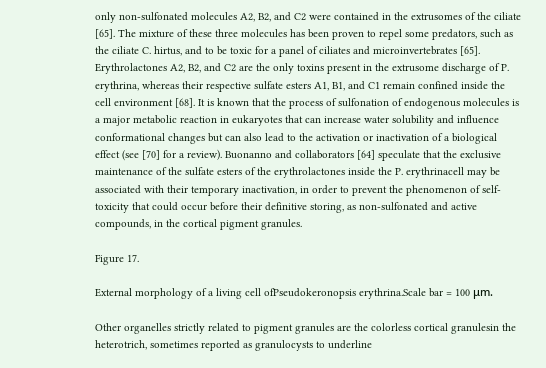only non-sulfonated molecules A2, B2, and C2 were contained in the extrusomes of the ciliate [65]. The mixture of these three molecules has been proven to repel some predators, such as the ciliate C. hirtus, and to be toxic for a panel of ciliates and microinvertebrates [65]. Erythrolactones A2, B2, and C2 are the only toxins present in the extrusome discharge of P. erythrina, whereas their respective sulfate esters A1, B1, and C1 remain confined inside the cell environment [68]. It is known that the process of sulfonation of endogenous molecules is a major metabolic reaction in eukaryotes that can increase water solubility and influence conformational changes but can also lead to the activation or inactivation of a biological effect (see [70] for a review). Buonanno and collaborators [64] speculate that the exclusive maintenance of the sulfate esters of the erythrolactones inside the P. erythrinacell may be associated with their temporary inactivation, in order to prevent the phenomenon of self-toxicity that could occur before their definitive storing, as non-sulfonated and active compounds, in the cortical pigment granules.

Figure 17.

External morphology of a living cell ofPseudokeronopsis erythrina.Scale bar = 100 μm.

Other organelles strictly related to pigment granules are the colorless cortical granulesin the heterotrich, sometimes reported as granulocysts to underline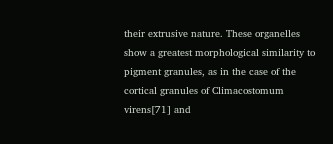their extrusive nature. These organelles show a greatest morphological similarity to pigment granules, as in the case of the cortical granules of Climacostomum virens[71] and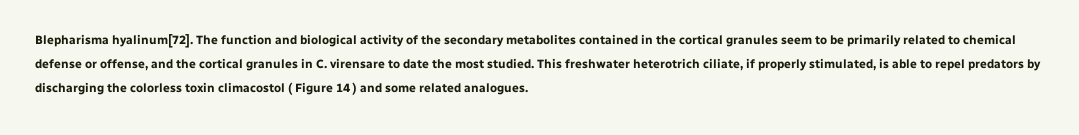Blepharisma hyalinum[72]. The function and biological activity of the secondary metabolites contained in the cortical granules seem to be primarily related to chemical defense or offense, and the cortical granules in C. virensare to date the most studied. This freshwater heterotrich ciliate, if properly stimulated, is able to repel predators by discharging the colorless toxin climacostol ( Figure 14 ) and some related analogues.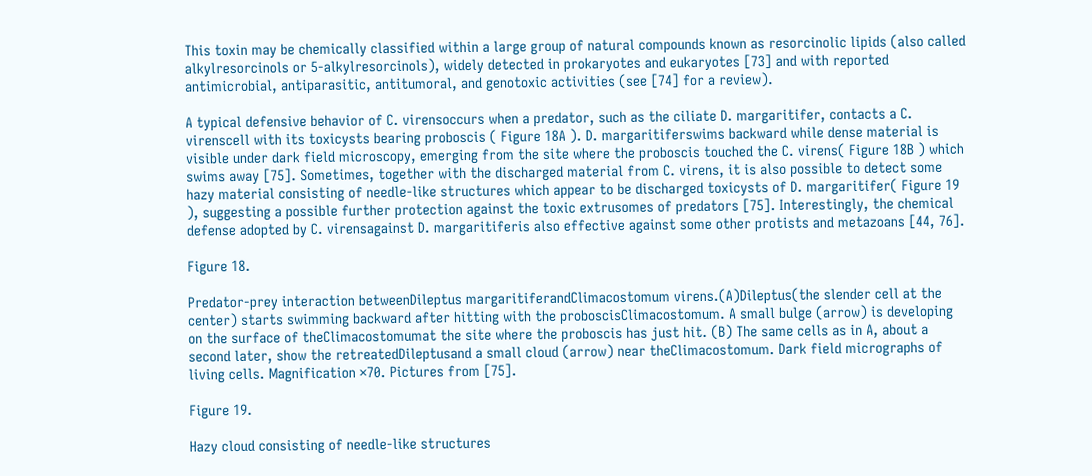This toxin may be chemically classified within a large group of natural compounds known as resorcinolic lipids (also called alkylresorcinols or 5-alkylresorcinols), widely detected in prokaryotes and eukaryotes [73] and with reported antimicrobial, antiparasitic, antitumoral, and genotoxic activities (see [74] for a review).

A typical defensive behavior of C. virensoccurs when a predator, such as the ciliate D. margaritifer, contacts a C. virenscell with its toxicysts bearing proboscis ( Figure 18A ). D. margaritiferswims backward while dense material is visible under dark field microscopy, emerging from the site where the proboscis touched the C. virens( Figure 18B ) which swims away [75]. Sometimes, together with the discharged material from C. virens, it is also possible to detect some hazy material consisting of needle-like structures which appear to be discharged toxicysts of D. margaritifer( Figure 19 ), suggesting a possible further protection against the toxic extrusomes of predators [75]. Interestingly, the chemical defense adopted by C. virensagainst D. margaritiferis also effective against some other protists and metazoans [44, 76].

Figure 18.

Predator-prey interaction betweenDileptus margaritiferandClimacostomum virens.(A)Dileptus(the slender cell at the center) starts swimming backward after hitting with the proboscisClimacostomum. A small bulge (arrow) is developing on the surface of theClimacostomumat the site where the proboscis has just hit. (B) The same cells as in A, about a second later, show the retreatedDileptusand a small cloud (arrow) near theClimacostomum. Dark field micrographs of living cells. Magnification ×70. Pictures from [75].

Figure 19.

Hazy cloud consisting of needle-like structures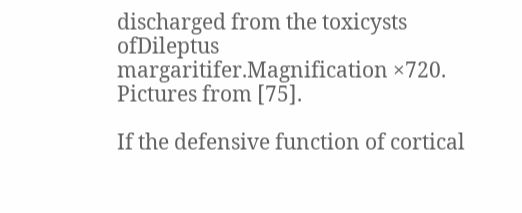discharged from the toxicysts ofDileptus margaritifer.Magnification ×720. Pictures from [75].

If the defensive function of cortical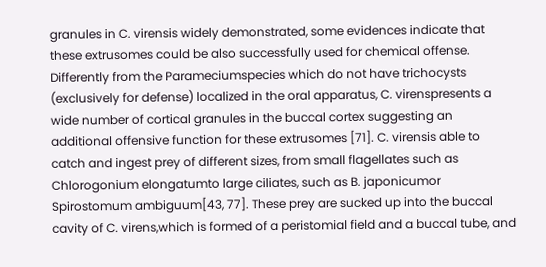granules in C. virensis widely demonstrated, some evidences indicate that these extrusomes could be also successfully used for chemical offense. Differently from the Parameciumspecies which do not have trichocysts (exclusively for defense) localized in the oral apparatus, C. virenspresents a wide number of cortical granules in the buccal cortex suggesting an additional offensive function for these extrusomes [71]. C. virensis able to catch and ingest prey of different sizes, from small flagellates such as Chlorogonium elongatumto large ciliates, such as B. japonicumor Spirostomum ambiguum[43, 77]. These prey are sucked up into the buccal cavity of C. virens,which is formed of a peristomial field and a buccal tube, and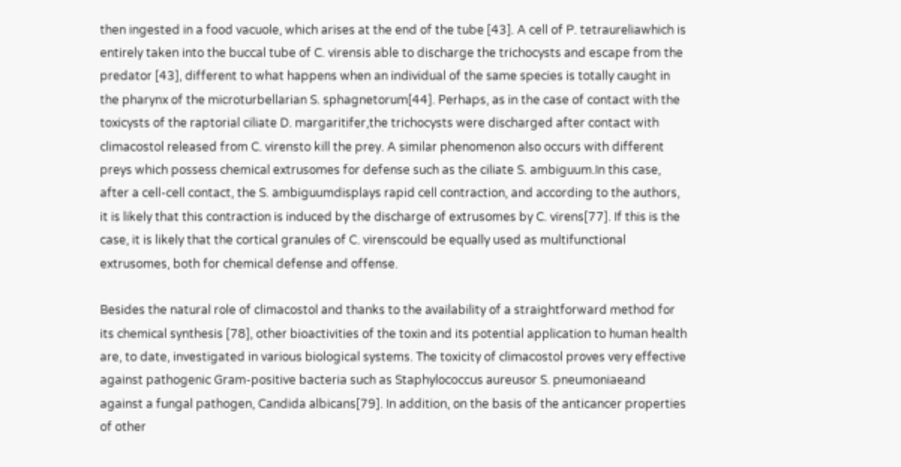then ingested in a food vacuole, which arises at the end of the tube [43]. A cell of P. tetraureliawhich is entirely taken into the buccal tube of C. virensis able to discharge the trichocysts and escape from the predator [43], different to what happens when an individual of the same species is totally caught in the pharynx of the microturbellarian S. sphagnetorum[44]. Perhaps, as in the case of contact with the toxicysts of the raptorial ciliate D. margaritifer,the trichocysts were discharged after contact with climacostol released from C. virensto kill the prey. A similar phenomenon also occurs with different preys which possess chemical extrusomes for defense such as the ciliate S. ambiguum.In this case, after a cell-cell contact, the S. ambiguumdisplays rapid cell contraction, and according to the authors, it is likely that this contraction is induced by the discharge of extrusomes by C. virens[77]. If this is the case, it is likely that the cortical granules of C. virenscould be equally used as multifunctional extrusomes, both for chemical defense and offense.

Besides the natural role of climacostol and thanks to the availability of a straightforward method for its chemical synthesis [78], other bioactivities of the toxin and its potential application to human health are, to date, investigated in various biological systems. The toxicity of climacostol proves very effective against pathogenic Gram-positive bacteria such as Staphylococcus aureusor S. pneumoniaeand against a fungal pathogen, Candida albicans[79]. In addition, on the basis of the anticancer properties of other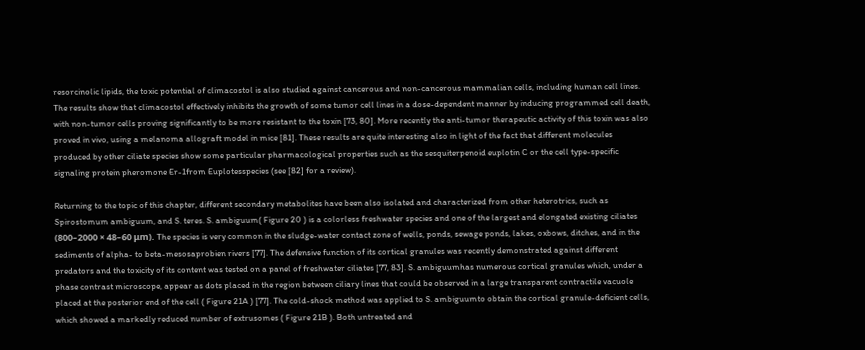resorcinolic lipids, the toxic potential of climacostol is also studied against cancerous and non-cancerous mammalian cells, including human cell lines. The results show that climacostol effectively inhibits the growth of some tumor cell lines in a dose-dependent manner by inducing programmed cell death, with non-tumor cells proving significantly to be more resistant to the toxin [73, 80]. More recently the anti-tumor therapeutic activity of this toxin was also proved in vivo, using a melanoma allograft model in mice [81]. These results are quite interesting also in light of the fact that different molecules produced by other ciliate species show some particular pharmacological properties such as the sesquiterpenoid euplotin C or the cell type-specific signaling protein pheromone Er-1from Euplotesspecies (see [82] for a review).

Returning to the topic of this chapter, different secondary metabolites have been also isolated and characterized from other heterotrics, such as Spirostomum ambiguum, and S. teres. S. ambiguum( Figure 20 ) is a colorless freshwater species and one of the largest and elongated existing ciliates (800–2000 × 48–60 μm). The species is very common in the sludge-water contact zone of wells, ponds, sewage ponds, lakes, oxbows, ditches, and in the sediments of alpha- to beta-mesosaprobien rivers [77]. The defensive function of its cortical granules was recently demonstrated against different predators and the toxicity of its content was tested on a panel of freshwater ciliates [77, 83]. S. ambiguumhas numerous cortical granules which, under a phase contrast microscope, appear as dots placed in the region between ciliary lines that could be observed in a large transparent contractile vacuole placed at the posterior end of the cell ( Figure 21A ) [77]. The cold-shock method was applied to S. ambiguumto obtain the cortical granule-deficient cells, which showed a markedly reduced number of extrusomes ( Figure 21B ). Both untreated and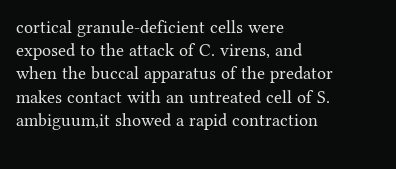cortical granule-deficient cells were exposed to the attack of C. virens, and when the buccal apparatus of the predator makes contact with an untreated cell of S. ambiguum,it showed a rapid contraction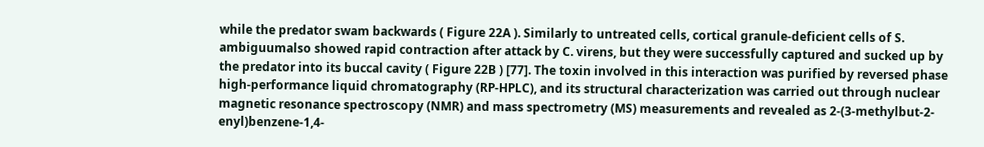while the predator swam backwards ( Figure 22A ). Similarly to untreated cells, cortical granule-deficient cells of S. ambiguumalso showed rapid contraction after attack by C. virens, but they were successfully captured and sucked up by the predator into its buccal cavity ( Figure 22B ) [77]. The toxin involved in this interaction was purified by reversed phase high-performance liquid chromatography (RP-HPLC), and its structural characterization was carried out through nuclear magnetic resonance spectroscopy (NMR) and mass spectrometry (MS) measurements and revealed as 2-(3-methylbut-2-enyl)benzene-1,4-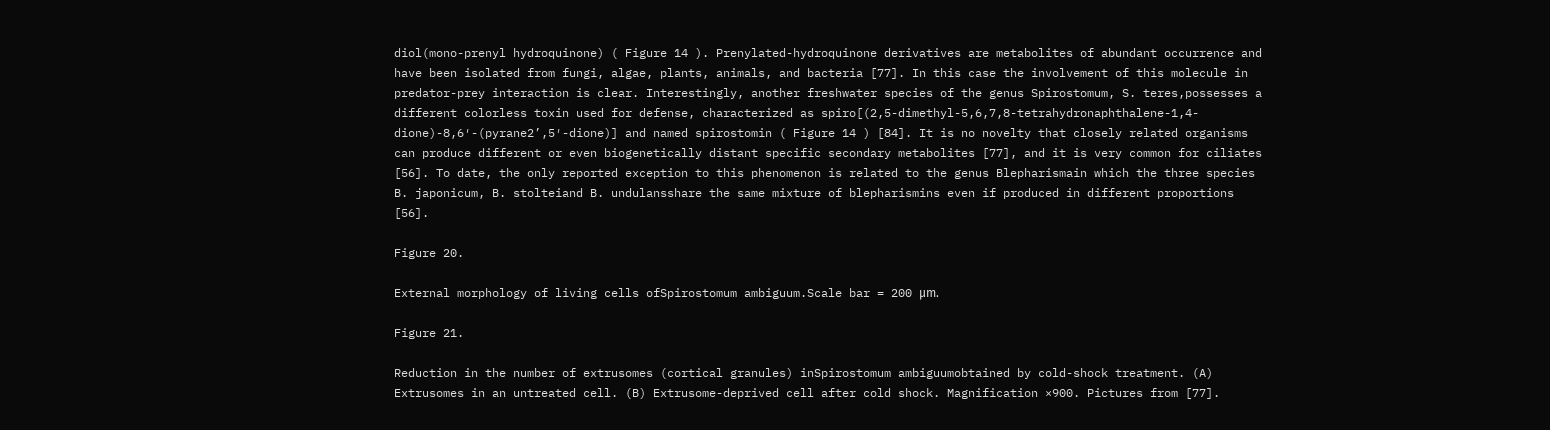diol(mono-prenyl hydroquinone) ( Figure 14 ). Prenylated-hydroquinone derivatives are metabolites of abundant occurrence and have been isolated from fungi, algae, plants, animals, and bacteria [77]. In this case the involvement of this molecule in predator-prey interaction is clear. Interestingly, another freshwater species of the genus Spirostomum, S. teres,possesses a different colorless toxin used for defense, characterized as spiro[(2,5-dimethyl-5,6,7,8-tetrahydronaphthalene-1,4-dione)-8,6′-(pyrane2’,5′-dione)] and named spirostomin ( Figure 14 ) [84]. It is no novelty that closely related organisms can produce different or even biogenetically distant specific secondary metabolites [77], and it is very common for ciliates [56]. To date, the only reported exception to this phenomenon is related to the genus Blepharismain which the three species B. japonicum, B. stolteiand B. undulansshare the same mixture of blepharismins even if produced in different proportions [56].

Figure 20.

External morphology of living cells ofSpirostomum ambiguum.Scale bar = 200 μm.

Figure 21.

Reduction in the number of extrusomes (cortical granules) inSpirostomum ambiguumobtained by cold-shock treatment. (A) Extrusomes in an untreated cell. (B) Extrusome-deprived cell after cold shock. Magnification ×900. Pictures from [77].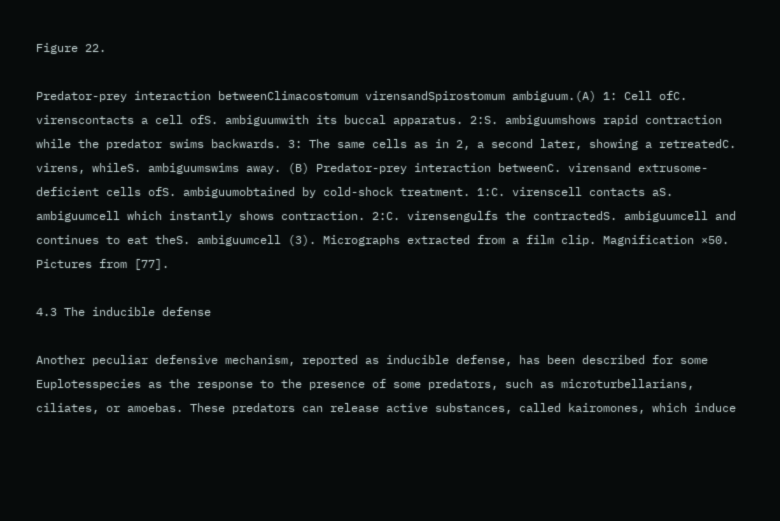Figure 22.

Predator-prey interaction betweenClimacostomum virensandSpirostomum ambiguum.(A) 1: Cell ofC. virenscontacts a cell ofS. ambiguumwith its buccal apparatus. 2:S. ambiguumshows rapid contraction while the predator swims backwards. 3: The same cells as in 2, a second later, showing a retreatedC. virens, whileS. ambiguumswims away. (B) Predator-prey interaction betweenC. virensand extrusome-deficient cells ofS. ambiguumobtained by cold-shock treatment. 1:C. virenscell contacts aS. ambiguumcell which instantly shows contraction. 2:C. virensengulfs the contractedS. ambiguumcell and continues to eat theS. ambiguumcell (3). Micrographs extracted from a film clip. Magnification ×50. Pictures from [77].

4.3 The inducible defense

Another peculiar defensive mechanism, reported as inducible defense, has been described for some Euplotesspecies as the response to the presence of some predators, such as microturbellarians, ciliates, or amoebas. These predators can release active substances, called kairomones, which induce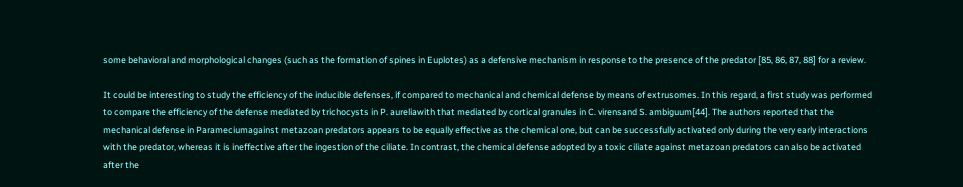some behavioral and morphological changes (such as the formation of spines in Euplotes) as a defensive mechanism in response to the presence of the predator [85, 86, 87, 88] for a review.

It could be interesting to study the efficiency of the inducible defenses, if compared to mechanical and chemical defense by means of extrusomes. In this regard, a first study was performed to compare the efficiency of the defense mediated by trichocysts in P. aureliawith that mediated by cortical granules in C. virensand S. ambiguum[44]. The authors reported that the mechanical defense in Parameciumagainst metazoan predators appears to be equally effective as the chemical one, but can be successfully activated only during the very early interactions with the predator, whereas it is ineffective after the ingestion of the ciliate. In contrast, the chemical defense adopted by a toxic ciliate against metazoan predators can also be activated after the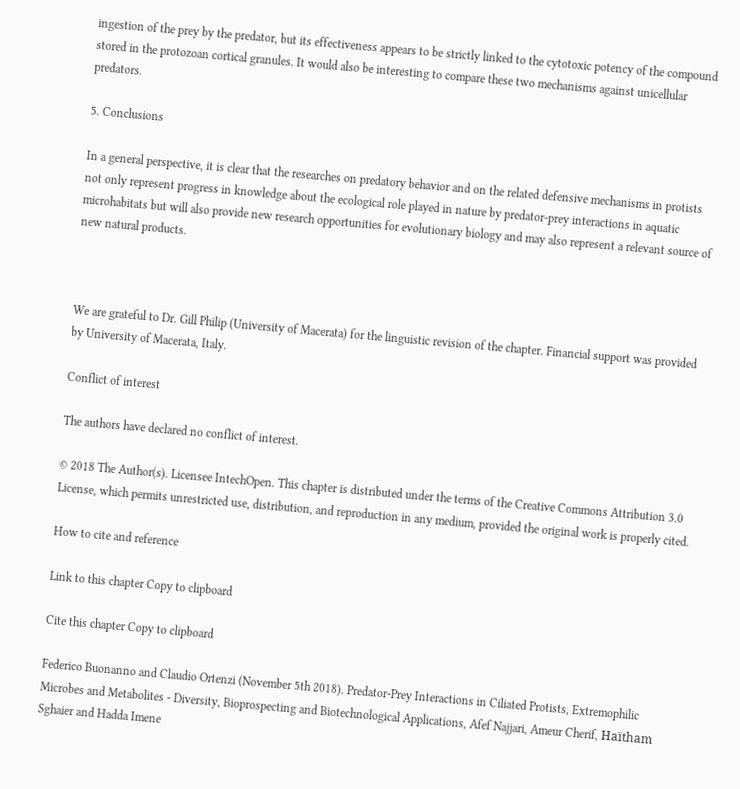ingestion of the prey by the predator, but its effectiveness appears to be strictly linked to the cytotoxic potency of the compound stored in the protozoan cortical granules. It would also be interesting to compare these two mechanisms against unicellular predators.

5. Conclusions

In a general perspective, it is clear that the researches on predatory behavior and on the related defensive mechanisms in protists not only represent progress in knowledge about the ecological role played in nature by predator-prey interactions in aquatic microhabitats but will also provide new research opportunities for evolutionary biology and may also represent a relevant source of new natural products.



We are grateful to Dr. Gill Philip (University of Macerata) for the linguistic revision of the chapter. Financial support was provided by University of Macerata, Italy.

Conflict of interest

The authors have declared no conflict of interest.

© 2018 The Author(s). Licensee IntechOpen. This chapter is distributed under the terms of the Creative Commons Attribution 3.0 License, which permits unrestricted use, distribution, and reproduction in any medium, provided the original work is properly cited.

How to cite and reference

Link to this chapter Copy to clipboard

Cite this chapter Copy to clipboard

Federico Buonanno and Claudio Ortenzi (November 5th 2018). Predator-Prey Interactions in Ciliated Protists, Extremophilic Microbes and Metabolites - Diversity, Bioprospecting and Biotechnological Applications, Afef Najjari, Ameur Cherif, Haïtham Sghaier and Hadda Imene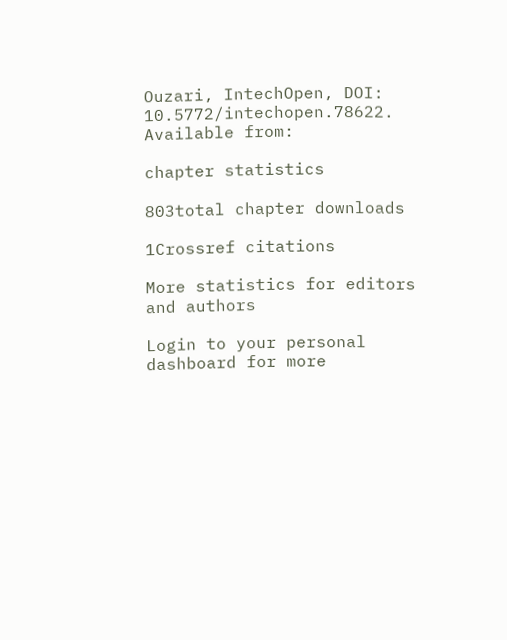Ouzari, IntechOpen, DOI: 10.5772/intechopen.78622. Available from:

chapter statistics

803total chapter downloads

1Crossref citations

More statistics for editors and authors

Login to your personal dashboard for more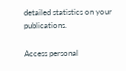detailed statistics on your publications.

Access personal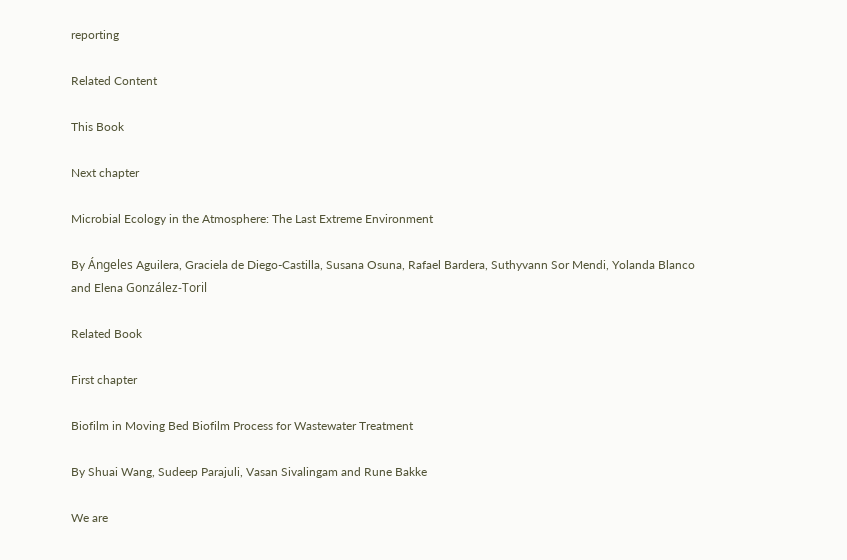reporting

Related Content

This Book

Next chapter

Microbial Ecology in the Atmosphere: The Last Extreme Environment

By Ángeles Aguilera, Graciela de Diego-Castilla, Susana Osuna, Rafael Bardera, Suthyvann Sor Mendi, Yolanda Blanco and Elena González-Toril

Related Book

First chapter

Biofilm in Moving Bed Biofilm Process for Wastewater Treatment

By Shuai Wang, Sudeep Parajuli, Vasan Sivalingam and Rune Bakke

We are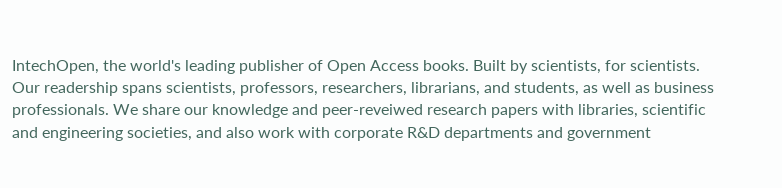IntechOpen, the world's leading publisher of Open Access books. Built by scientists, for scientists. Our readership spans scientists, professors, researchers, librarians, and students, as well as business professionals. We share our knowledge and peer-reveiwed research papers with libraries, scientific and engineering societies, and also work with corporate R&D departments and government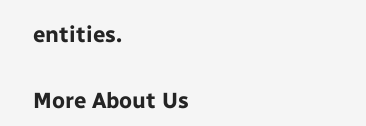entities.

More About Us